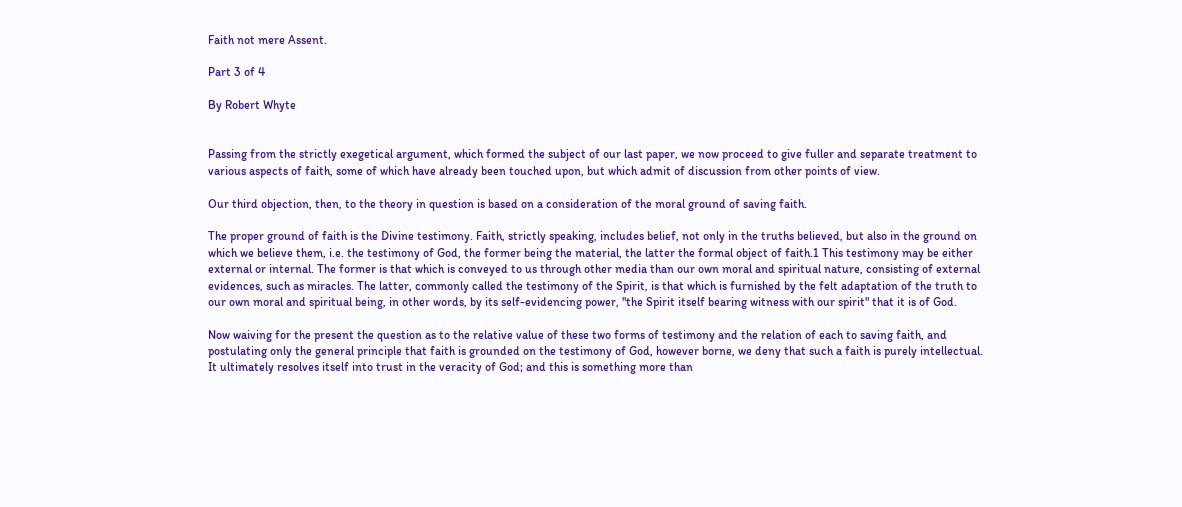Faith not mere Assent.

Part 3 of 4

By Robert Whyte


Passing from the strictly exegetical argument, which formed the subject of our last paper, we now proceed to give fuller and separate treatment to various aspects of faith, some of which have already been touched upon, but which admit of discussion from other points of view.

Our third objection, then, to the theory in question is based on a consideration of the moral ground of saving faith.

The proper ground of faith is the Divine testimony. Faith, strictly speaking, includes belief, not only in the truths believed, but also in the ground on which we believe them, i.e. the testimony of God, the former being the material, the latter the formal object of faith.1 This testimony may be either external or internal. The former is that which is conveyed to us through other media than our own moral and spiritual nature, consisting of external evidences, such as miracles. The latter, commonly called the testimony of the Spirit, is that which is furnished by the felt adaptation of the truth to our own moral and spiritual being, in other words, by its self-evidencing power, "the Spirit itself bearing witness with our spirit" that it is of God.

Now waiving for the present the question as to the relative value of these two forms of testimony and the relation of each to saving faith, and postulating only the general principle that faith is grounded on the testimony of God, however borne, we deny that such a faith is purely intellectual. It ultimately resolves itself into trust in the veracity of God; and this is something more than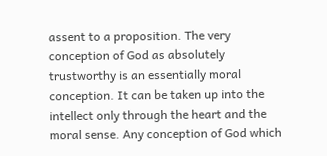assent to a proposition. The very conception of God as absolutely trustworthy is an essentially moral conception. It can be taken up into the intellect only through the heart and the moral sense. Any conception of God which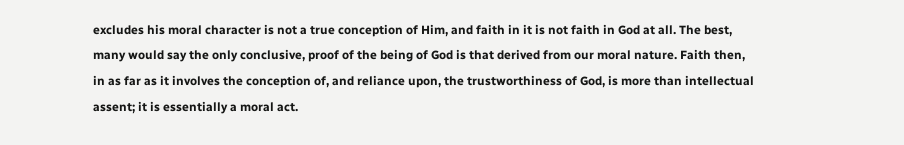excludes his moral character is not a true conception of Him, and faith in it is not faith in God at all. The best, many would say the only conclusive, proof of the being of God is that derived from our moral nature. Faith then, in as far as it involves the conception of, and reliance upon, the trustworthiness of God, is more than intellectual assent; it is essentially a moral act.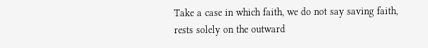Take a case in which faith, we do not say saving faith, rests solely on the outward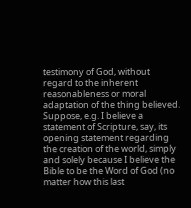testimony of God, without regard to the inherent reasonableness or moral adaptation of the thing believed. Suppose, e.g. I believe a statement of Scripture, say, its opening statement regarding the creation of the world, simply and solely because I believe the Bible to be the Word of God (no matter how this last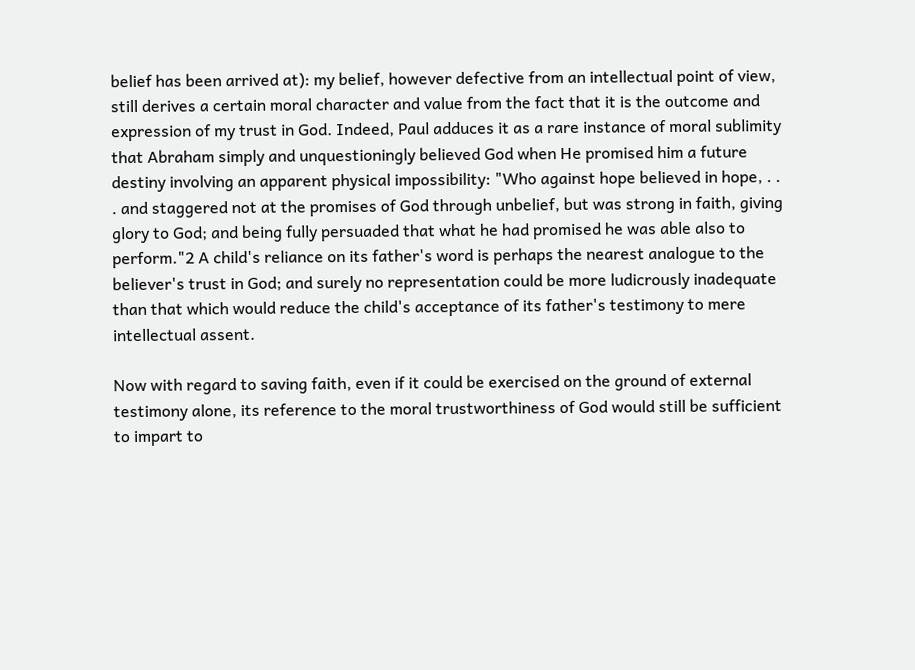belief has been arrived at): my belief, however defective from an intellectual point of view, still derives a certain moral character and value from the fact that it is the outcome and expression of my trust in God. Indeed, Paul adduces it as a rare instance of moral sublimity that Abraham simply and unquestioningly believed God when He promised him a future destiny involving an apparent physical impossibility: "Who against hope believed in hope, . . . and staggered not at the promises of God through unbelief, but was strong in faith, giving glory to God; and being fully persuaded that what he had promised he was able also to perform."2 A child's reliance on its father's word is perhaps the nearest analogue to the believer's trust in God; and surely no representation could be more ludicrously inadequate than that which would reduce the child's acceptance of its father's testimony to mere intellectual assent.

Now with regard to saving faith, even if it could be exercised on the ground of external testimony alone, its reference to the moral trustworthiness of God would still be sufficient to impart to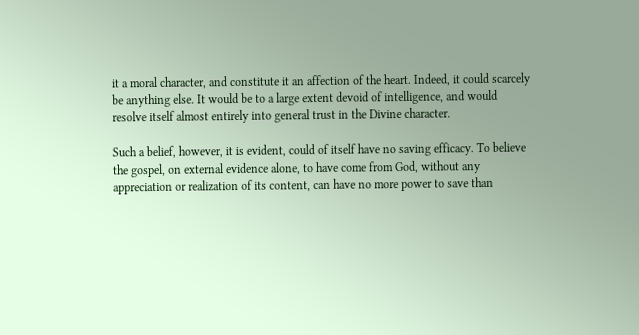it a moral character, and constitute it an affection of the heart. Indeed, it could scarcely be anything else. It would be to a large extent devoid of intelligence, and would resolve itself almost entirely into general trust in the Divine character.

Such a belief, however, it is evident, could of itself have no saving efficacy. To believe the gospel, on external evidence alone, to have come from God, without any appreciation or realization of its content, can have no more power to save than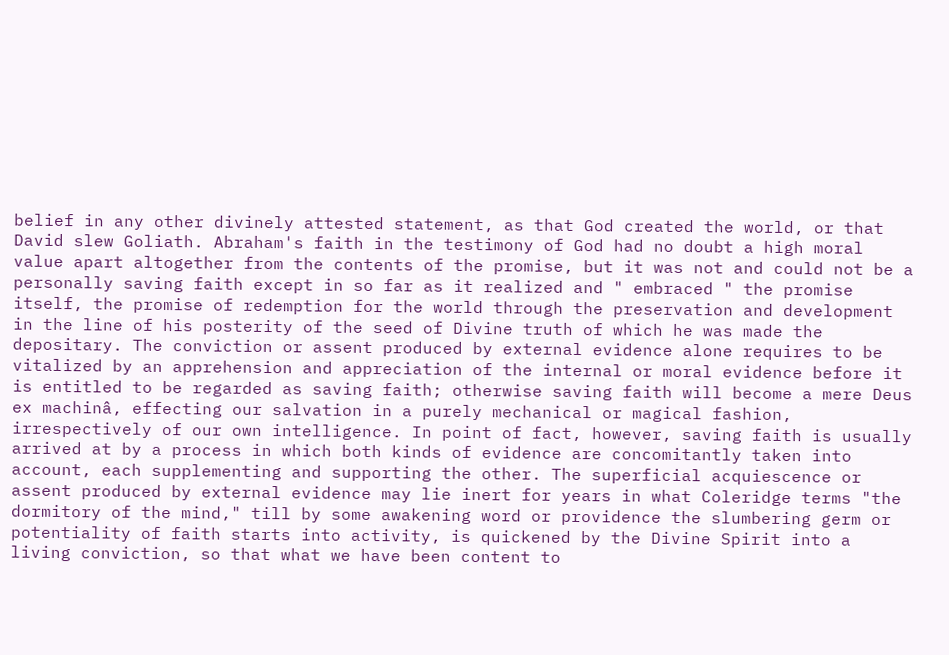belief in any other divinely attested statement, as that God created the world, or that David slew Goliath. Abraham's faith in the testimony of God had no doubt a high moral value apart altogether from the contents of the promise, but it was not and could not be a personally saving faith except in so far as it realized and " embraced " the promise itself, the promise of redemption for the world through the preservation and development in the line of his posterity of the seed of Divine truth of which he was made the depositary. The conviction or assent produced by external evidence alone requires to be vitalized by an apprehension and appreciation of the internal or moral evidence before it is entitled to be regarded as saving faith; otherwise saving faith will become a mere Deus ex machinâ, effecting our salvation in a purely mechanical or magical fashion, irrespectively of our own intelligence. In point of fact, however, saving faith is usually arrived at by a process in which both kinds of evidence are concomitantly taken into account, each supplementing and supporting the other. The superficial acquiescence or assent produced by external evidence may lie inert for years in what Coleridge terms "the dormitory of the mind," till by some awakening word or providence the slumbering germ or potentiality of faith starts into activity, is quickened by the Divine Spirit into a living conviction, so that what we have been content to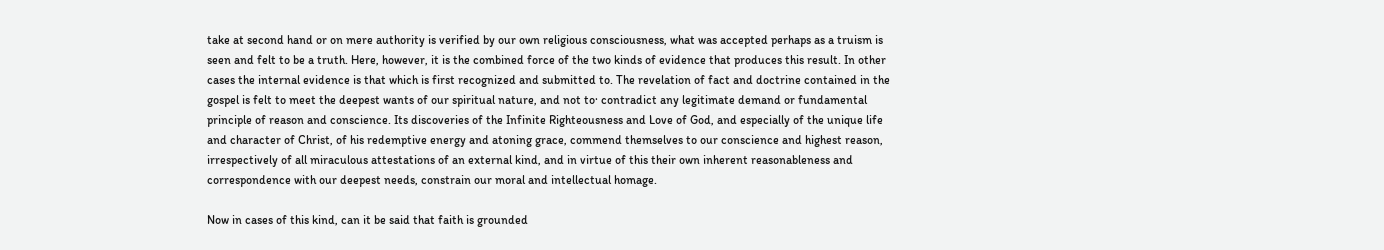take at second hand or on mere authority is verified by our own religious consciousness, what was accepted perhaps as a truism is seen and felt to be a truth. Here, however, it is the combined force of the two kinds of evidence that produces this result. In other cases the internal evidence is that which is first recognized and submitted to. The revelation of fact and doctrine contained in the gospel is felt to meet the deepest wants of our spiritual nature, and not to· contradict any legitimate demand or fundamental principle of reason and conscience. Its discoveries of the Infinite Righteousness and Love of God, and especially of the unique life and character of Christ, of his redemptive energy and atoning grace, commend themselves to our conscience and highest reason, irrespectively of all miraculous attestations of an external kind, and in virtue of this their own inherent reasonableness and correspondence with our deepest needs, constrain our moral and intellectual homage.

Now in cases of this kind, can it be said that faith is grounded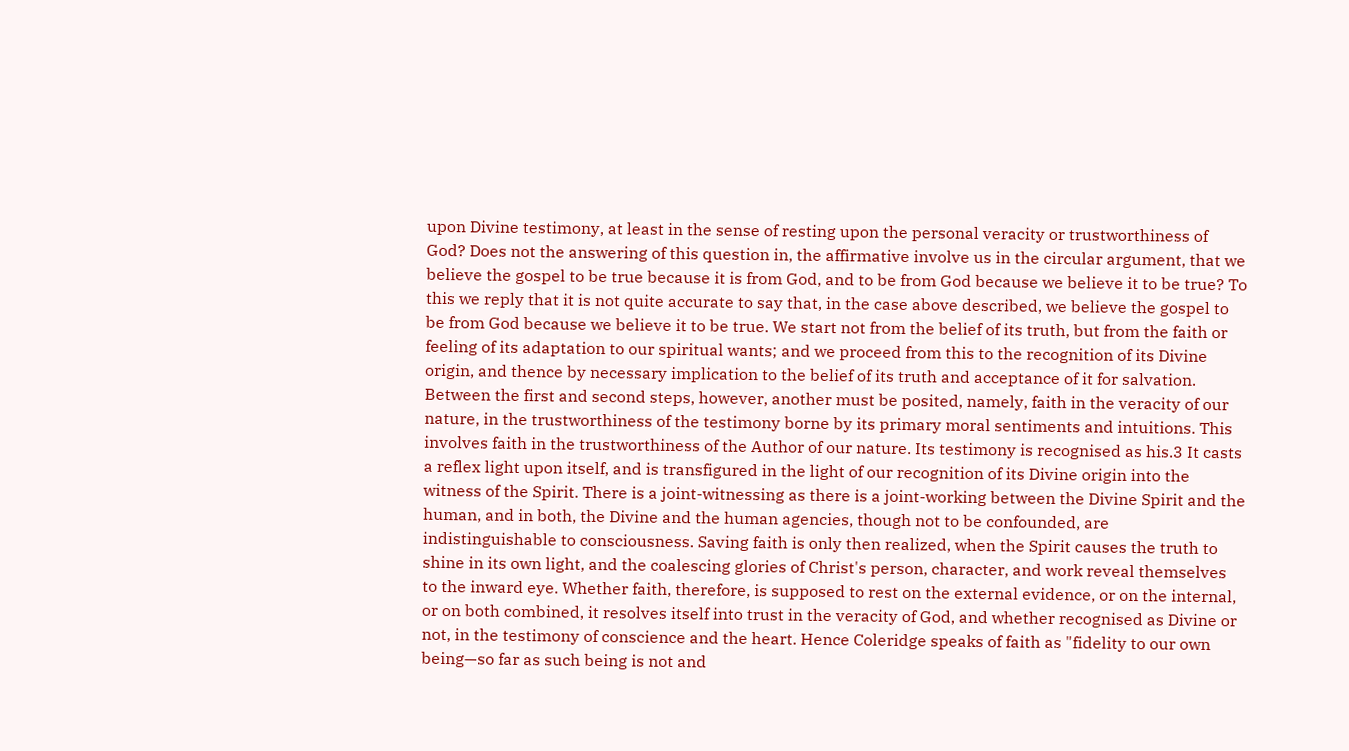upon Divine testimony, at least in the sense of resting upon the personal veracity or trustworthiness of God? Does not the answering of this question in, the affirmative involve us in the circular argument, that we believe the gospel to be true because it is from God, and to be from God because we believe it to be true? To this we reply that it is not quite accurate to say that, in the case above described, we believe the gospel to be from God because we believe it to be true. We start not from the belief of its truth, but from the faith or feeling of its adaptation to our spiritual wants; and we proceed from this to the recognition of its Divine origin, and thence by necessary implication to the belief of its truth and acceptance of it for salvation. Between the first and second steps, however, another must be posited, namely, faith in the veracity of our nature, in the trustworthiness of the testimony borne by its primary moral sentiments and intuitions. This involves faith in the trustworthiness of the Author of our nature. Its testimony is recognised as his.3 It casts a reflex light upon itself, and is transfigured in the light of our recognition of its Divine origin into the witness of the Spirit. There is a joint-witnessing as there is a joint-working between the Divine Spirit and the human, and in both, the Divine and the human agencies, though not to be confounded, are indistinguishable to consciousness. Saving faith is only then realized, when the Spirit causes the truth to shine in its own light, and the coalescing glories of Christ's person, character, and work reveal themselves to the inward eye. Whether faith, therefore, is supposed to rest on the external evidence, or on the internal, or on both combined, it resolves itself into trust in the veracity of God, and whether recognised as Divine or not, in the testimony of conscience and the heart. Hence Coleridge speaks of faith as "fidelity to our own being—so far as such being is not and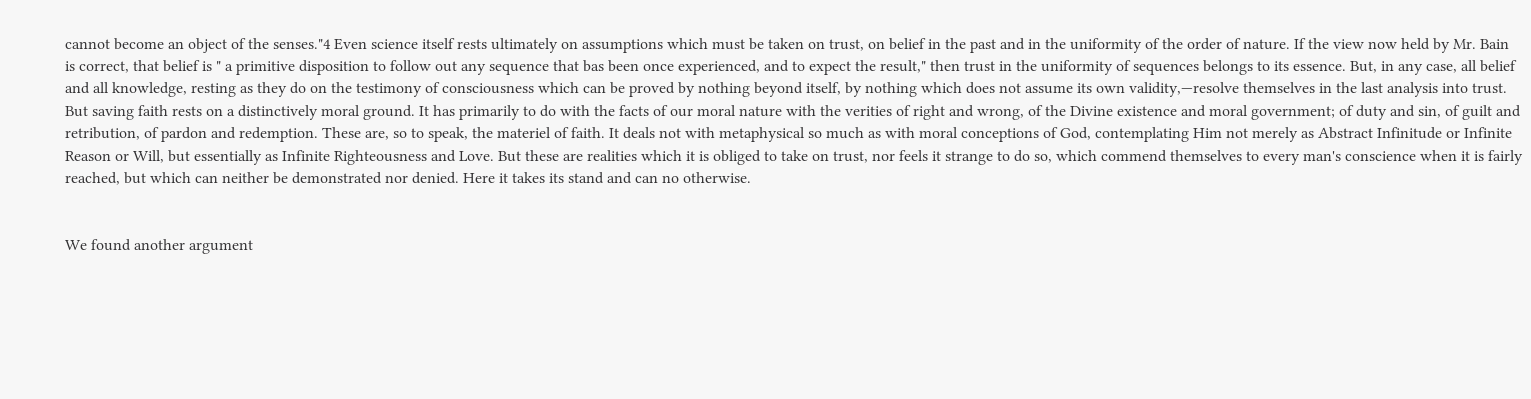cannot become an object of the senses."4 Even science itself rests ultimately on assumptions which must be taken on trust, on belief in the past and in the uniformity of the order of nature. If the view now held by Mr. Bain is correct, that belief is " a primitive disposition to follow out any sequence that bas been once experienced, and to expect the result," then trust in the uniformity of sequences belongs to its essence. But, in any case, all belief and all knowledge, resting as they do on the testimony of consciousness which can be proved by nothing beyond itself, by nothing which does not assume its own validity,—resolve themselves in the last analysis into trust. But saving faith rests on a distinctively moral ground. It has primarily to do with the facts of our moral nature with the verities of right and wrong, of the Divine existence and moral government; of duty and sin, of guilt and retribution, of pardon and redemption. These are, so to speak, the materiel of faith. It deals not with metaphysical so much as with moral conceptions of God, contemplating Him not merely as Abstract Infinitude or Infinite Reason or Will, but essentially as Infinite Righteousness and Love. But these are realities which it is obliged to take on trust, nor feels it strange to do so, which commend themselves to every man's conscience when it is fairly reached, but which can neither be demonstrated nor denied. Here it takes its stand and can no otherwise.


We found another argument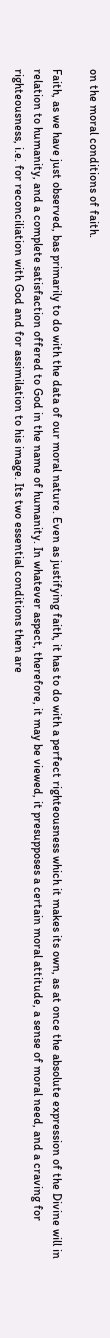on the moral conditions of faith.

Faith, as we have just observed, bas primarily to do with the data of our moral nature. Even as justifying faith, it has to do with a perfect righteousness which it makes its own, as at once the absolute expression of the Divine will in relation to humanity, and a complete satisfaction offered to God in the name of humanity. In whatever aspect, therefore, it may be viewed, it presupposes a certain moral attitude, a sense of moral need, and a craving for righteousness, i.e. for reconciliation with God and for assimilation to his image. Its two essential conditions then are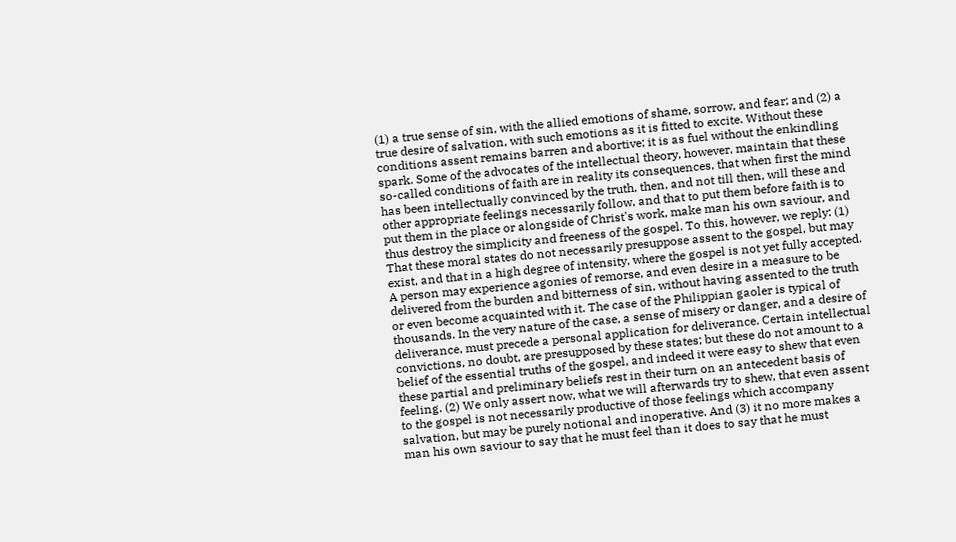(1) a true sense of sin, with the allied emotions of shame, sorrow, and fear; and (2) a true desire of salvation, with such emotions as it is fitted to excite. Without these conditions assent remains barren and abortive; it is as fuel without the enkindling spark. Some of the advocates of the intellectual theory, however, maintain that these so-called conditions of faith are in reality its consequences, that when first the mind has been intellectually convinced by the truth, then, and not till then, will these and other appropriate feelings necessarily follow, and that to put them before faith is to put them in the place or alongside of Christ's work, make man his own saviour, and thus destroy the simplicity and freeness of the gospel. To this, however, we reply: (1) That these moral states do not necessarily presuppose assent to the gospel, but may exist, and that in a high degree of intensity, where the gospel is not yet fully accepted. A person may experience agonies of remorse, and even desire in a measure to be delivered from the burden and bitterness of sin, without having assented to the truth or even become acquainted with it. The case of the Philippian gaoler is typical of thousands. In the very nature of the case, a sense of misery or danger, and a desire of deliverance, must precede a personal application for deliverance. Certain intellectual convictions, no doubt, are presupposed by these states; but these do not amount to a belief of the essential truths of the gospel, and indeed it were easy to shew that even these partial and preliminary beliefs rest in their turn on an antecedent basis of feeling. (2) We only assert now, what we will afterwards try to shew, that even assent to the gospel is not necessarily productive of those feelings which accompany salvation, but may be purely notional and inoperative. And (3) it no more makes a man his own saviour to say that he must feel than it does to say that he must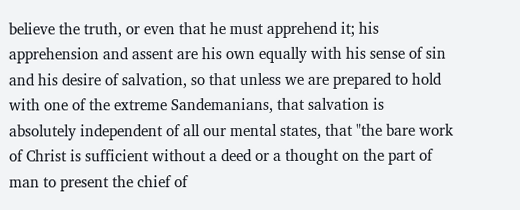believe the truth, or even that he must apprehend it; his apprehension and assent are his own equally with his sense of sin and his desire of salvation, so that unless we are prepared to hold with one of the extreme Sandemanians, that salvation is absolutely independent of all our mental states, that "the bare work of Christ is sufficient without a deed or a thought on the part of man to present the chief of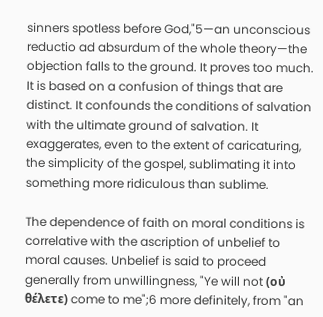sinners spotless before God,"5—an unconscious reductio ad absurdum of the whole theory—the objection falls to the ground. It proves too much. It is based on a confusion of things that are distinct. It confounds the conditions of salvation with the ultimate ground of salvation. It exaggerates, even to the extent of caricaturing, the simplicity of the gospel, sublimating it into something more ridiculous than sublime.

The dependence of faith on moral conditions is correlative with the ascription of unbelief to moral causes. Unbelief is said to proceed generally from unwillingness, "Ye will not (οὐ θέλετε) come to me";6 more definitely, from "an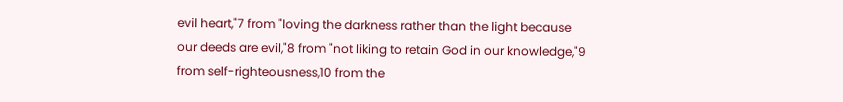evil heart,"7 from "loving the darkness rather than the light because our deeds are evil,"8 from "not liking to retain God in our knowledge,"9 from self-righteousness,10 from the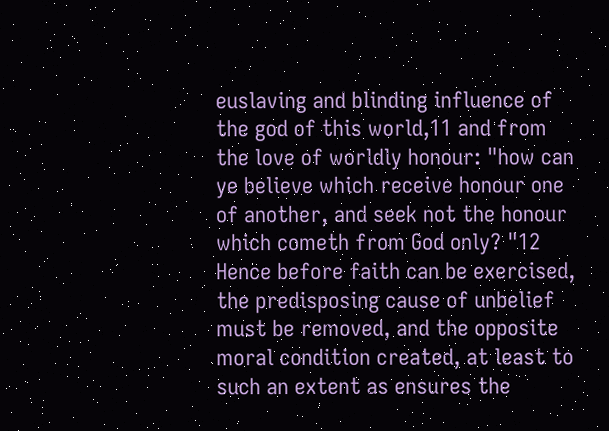euslaving and blinding influence of the god of this world,11 and from the love of worldly honour: "how can ye believe which receive honour one of another, and seek not the honour which cometh from God only? "12 Hence before faith can be exercised, the predisposing cause of unbelief must be removed, and the opposite moral condition created, at least to such an extent as ensures the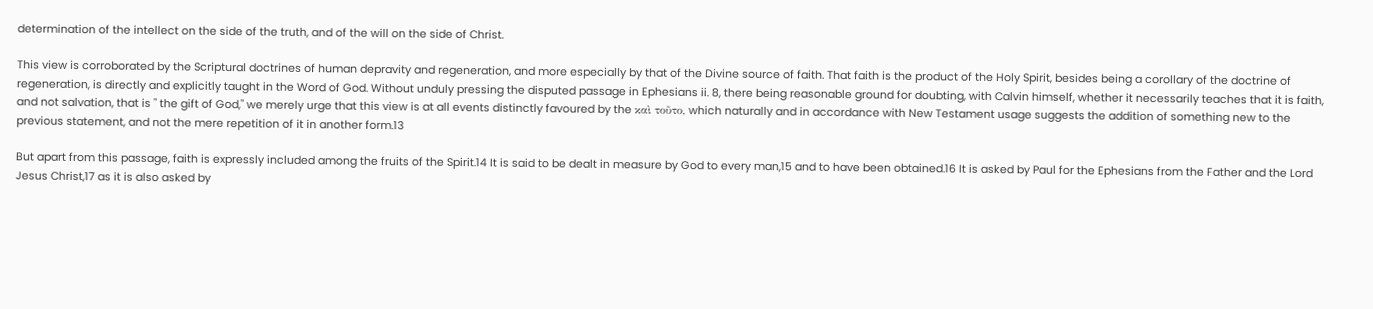determination of the intellect on the side of the truth, and of the will on the side of Christ.

This view is corroborated by the Scriptural doctrines of human depravity and regeneration, and more especially by that of the Divine source of faith. That faith is the product of the Holy Spirit, besides being a corollary of the doctrine of regeneration, is directly and explicitly taught in the Word of God. Without unduly pressing the disputed passage in Ephesians ii. 8, there being reasonable ground for doubting, with Calvin himself, whether it necessarily teaches that it is faith, and not salvation, that is " the gift of God," we merely urge that this view is at all events distinctly favoured by the καὶ τοῦτο, which naturally and in accordance with New Testament usage suggests the addition of something new to the previous statement, and not the mere repetition of it in another form.13

But apart from this passage, faith is expressly included among the fruits of the Spirit.14 It is said to be dealt in measure by God to every man,15 and to have been obtained.16 It is asked by Paul for the Ephesians from the Father and the Lord Jesus Christ,17 as it is also asked by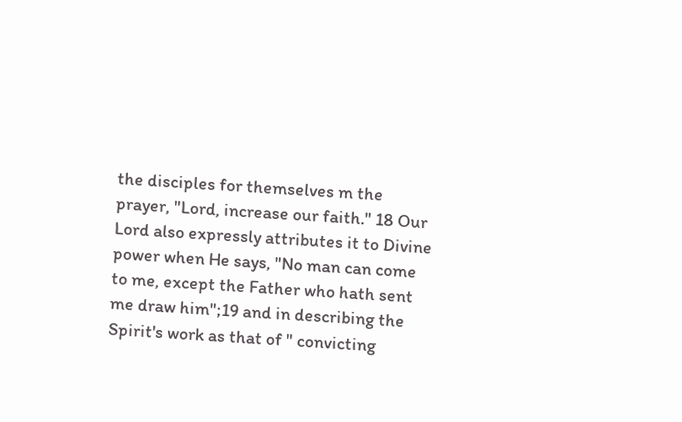the disciples for themselves m the prayer, "Lord, increase our faith." 18 Our Lord also expressly attributes it to Divine power when He says, "No man can come to me, except the Father who hath sent me draw him";19 and in describing the Spirit's work as that of " convicting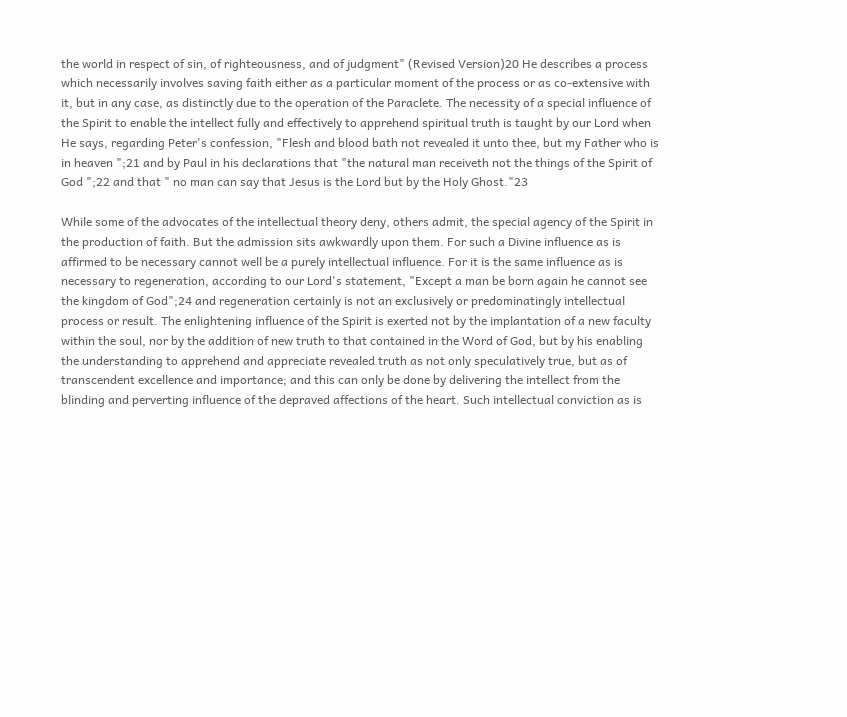the world in respect of sin, of righteousness, and of judgment" (Revised Version)20 He describes a process which necessarily involves saving faith either as a particular moment of the process or as co-extensive with it, but in any case, as distinctly due to the operation of the Paraclete. The necessity of a special influence of the Spirit to enable the intellect fully and effectively to apprehend spiritual truth is taught by our Lord when He says, regarding Peter's confession, "Flesh and blood bath not revealed it unto thee, but my Father who is in heaven ";21 and by Paul in his declarations that "the natural man receiveth not the things of the Spirit of God ";22 and that " no man can say that Jesus is the Lord but by the Holy Ghost."23

While some of the advocates of the intellectual theory deny, others admit, the special agency of the Spirit in the production of faith. But the admission sits awkwardly upon them. For such a Divine influence as is affirmed to be necessary cannot well be a purely intellectual influence. For it is the same influence as is necessary to regeneration, according to our Lord's statement, "Except a man be born again he cannot see the kingdom of God";24 and regeneration certainly is not an exclusively or predominatingly intellectual process or result. The enlightening influence of the Spirit is exerted not by the implantation of a new faculty within the soul, nor by the addition of new truth to that contained in the Word of God, but by his enabling the understanding to apprehend and appreciate revealed truth as not only speculatively true, but as of transcendent excellence and importance; and this can only be done by delivering the intellect from the blinding and perverting influence of the depraved affections of the heart. Such intellectual conviction as is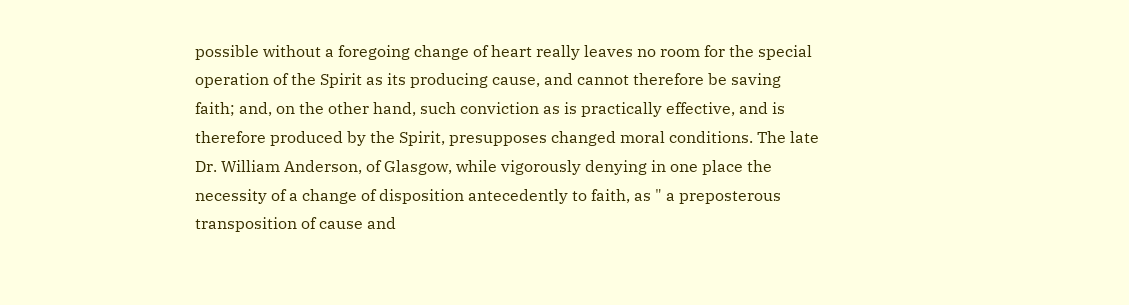possible without a foregoing change of heart really leaves no room for the special operation of the Spirit as its producing cause, and cannot therefore be saving faith; and, on the other hand, such conviction as is practically effective, and is therefore produced by the Spirit, presupposes changed moral conditions. The late Dr. William Anderson, of Glasgow, while vigorously denying in one place the necessity of a change of disposition antecedently to faith, as " a preposterous transposition of cause and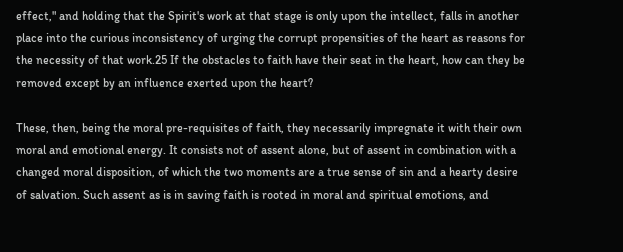effect," and holding that the Spirit's work at that stage is only upon the intellect, falls in another place into the curious inconsistency of urging the corrupt propensities of the heart as reasons for the necessity of that work.25 If the obstacles to faith have their seat in the heart, how can they be removed except by an influence exerted upon the heart?

These, then, being the moral pre-requisites of faith, they necessarily impregnate it with their own moral and emotional energy. It consists not of assent alone, but of assent in combination with a changed moral disposition, of which the two moments are a true sense of sin and a hearty desire of salvation. Such assent as is in saving faith is rooted in moral and spiritual emotions, and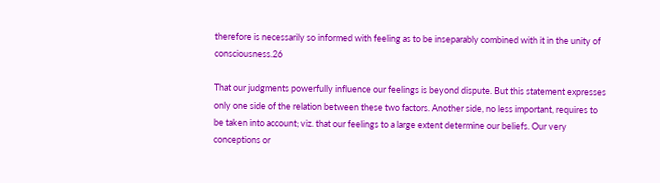therefore is necessarily so informed with feeling as to be inseparably combined with it in the unity of consciousness.26

That our judgments powerfully influence our feelings is beyond dispute. But this statement expresses only one side of the relation between these two factors. Another side, no less important, requires to be taken into account; viz. that our feelings to a large extent determine our beliefs. Our very conceptions or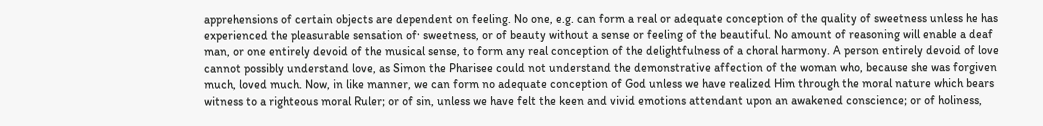apprehensions of certain objects are dependent on feeling. No one, e.g. can form a real or adequate conception of the quality of sweetness unless he has experienced the pleasurable sensation of· sweetness, or of beauty without a sense or feeling of the beautiful. No amount of reasoning will enable a deaf man, or one entirely devoid of the musical sense, to form any real conception of the delightfulness of a choral harmony. A person entirely devoid of love cannot possibly understand love, as Simon the Pharisee could not understand the demonstrative affection of the woman who, because she was forgiven much, loved much. Now, in like manner, we can form no adequate conception of God unless we have realized Him through the moral nature which bears witness to a righteous moral Ruler; or of sin, unless we have felt the keen and vivid emotions attendant upon an awakened conscience; or of holiness,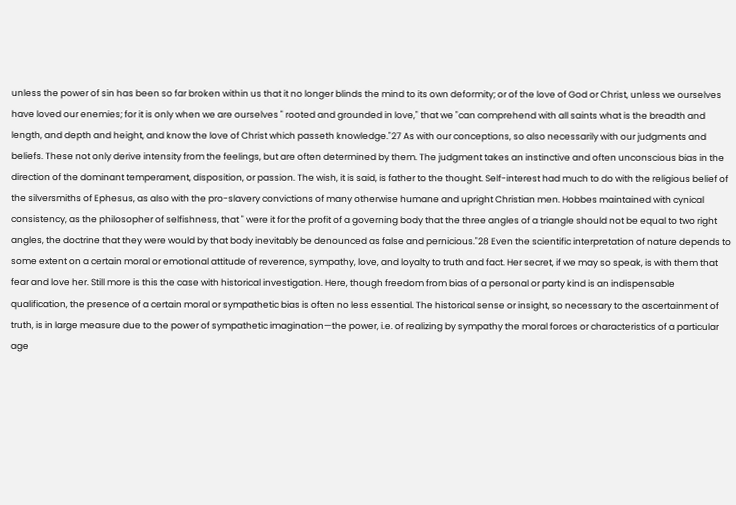unless the power of sin has been so far broken within us that it no longer blinds the mind to its own deformity; or of the love of God or Christ, unless we ourselves have loved our enemies; for it is only when we are ourselves " rooted and grounded in love," that we "can comprehend with all saints what is the breadth and length, and depth and height, and know the love of Christ which passeth knowledge."27 As with our conceptions, so also necessarily with our judgments and beliefs. These not only derive intensity from the feelings, but are often determined by them. The judgment takes an instinctive and often unconscious bias in the direction of the dominant temperament, disposition, or passion. The wish, it is said, is father to the thought. Self-interest had much to do with the religious belief of the silversmiths of Ephesus, as also with the pro-slavery convictions of many otherwise humane and upright Christian men. Hobbes maintained with cynical consistency, as the philosopher of selfishness, that " were it for the profit of a governing body that the three angles of a triangle should not be equal to two right angles, the doctrine that they were would by that body inevitably be denounced as false and pernicious."28 Even the scientific interpretation of nature depends to some extent on a certain moral or emotional attitude of reverence, sympathy, love, and loyalty to truth and fact. Her secret, if we may so speak, is with them that fear and love her. Still more is this the case with historical investigation. Here, though freedom from bias of a personal or party kind is an indispensable qualification, the presence of a certain moral or sympathetic bias is often no less essential. The historical sense or insight, so necessary to the ascertainment of truth, is in large measure due to the power of sympathetic imagination—the power, i.e. of realizing by sympathy the moral forces or characteristics of a particular age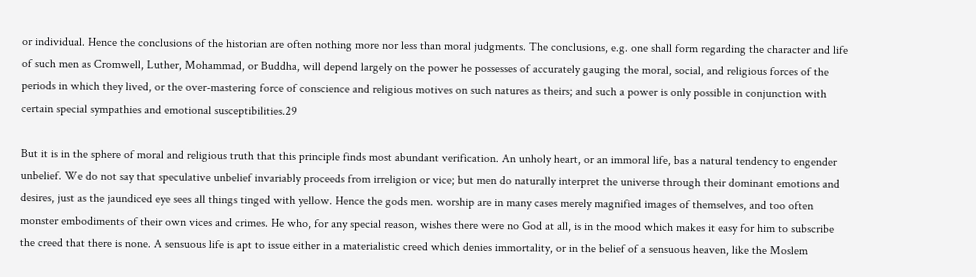or individual. Hence the conclusions of the historian are often nothing more nor less than moral judgments. The conclusions, e.g. one shall form regarding the character and life of such men as Cromwell, Luther, Mohammad, or Buddha, will depend largely on the power he possesses of accurately gauging the moral, social, and religious forces of the periods in which they lived, or the over-mastering force of conscience and religious motives on such natures as theirs; and such a power is only possible in conjunction with certain special sympathies and emotional susceptibilities.29

But it is in the sphere of moral and religious truth that this principle finds most abundant verification. An unholy heart, or an immoral life, bas a natural tendency to engender unbelief. We do not say that speculative unbelief invariably proceeds from irreligion or vice; but men do naturally interpret the universe through their dominant emotions and desires, just as the jaundiced eye sees all things tinged with yellow. Hence the gods men. worship are in many cases merely magnified images of themselves, and too often monster embodiments of their own vices and crimes. He who, for any special reason, wishes there were no God at all, is in the mood which makes it easy for him to subscribe the creed that there is none. A sensuous life is apt to issue either in a materialistic creed which denies immortality, or in the belief of a sensuous heaven, like the Moslem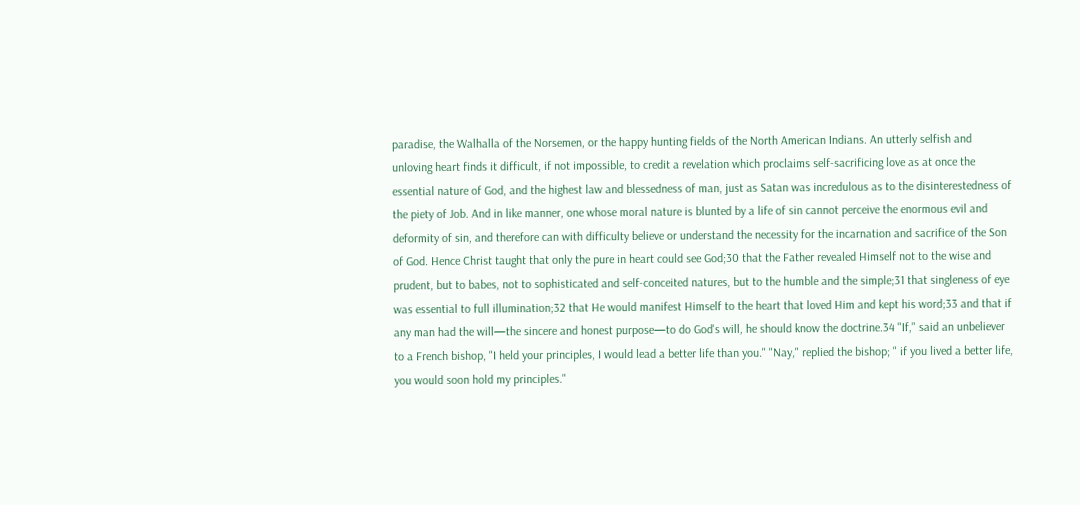paradise, the Walhalla of the Norsemen, or the happy hunting fields of the North American Indians. An utterly selfish and unloving heart finds it difficult, if not impossible, to credit a revelation which proclaims self-sacrificing love as at once the essential nature of God, and the highest law and blessedness of man, just as Satan was incredulous as to the disinterestedness of the piety of Job. And in like manner, one whose moral nature is blunted by a life of sin cannot perceive the enormous evil and deformity of sin, and therefore can with difficulty believe or understand the necessity for the incarnation and sacrifice of the Son of God. Hence Christ taught that only the pure in heart could see God;30 that the Father revealed Himself not to the wise and prudent, but to babes, not to sophisticated and self-conceited natures, but to the humble and the simple;31 that singleness of eye was essential to full illumination;32 that He would manifest Himself to the heart that loved Him and kept his word;33 and that if any man had the will—the sincere and honest purpose—to do God's will, he should know the doctrine.34 "If," said an unbeliever to a French bishop, "I held your principles, I would lead a better life than you." "Nay," replied the bishop; " if you lived a better life, you would soon hold my principles."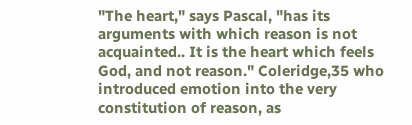"The heart," says Pascal, "has its arguments with which reason is not acquainted.. It is the heart which feels God, and not reason." Coleridge,35 who introduced emotion into the very constitution of reason, as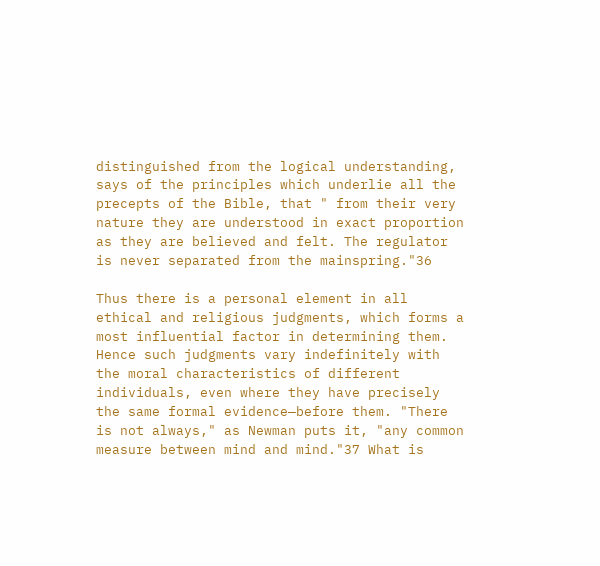distinguished from the logical understanding, says of the principles which underlie all the precepts of the Bible, that " from their very nature they are understood in exact proportion as they are believed and felt. The regulator is never separated from the mainspring."36

Thus there is a personal element in all ethical and religious judgments, which forms a most influential factor in determining them. Hence such judgments vary indefinitely with the moral characteristics of different individuals, even where they have precisely the same formal evidence—before them. "There is not always," as Newman puts it, "any common measure between mind and mind."37 What is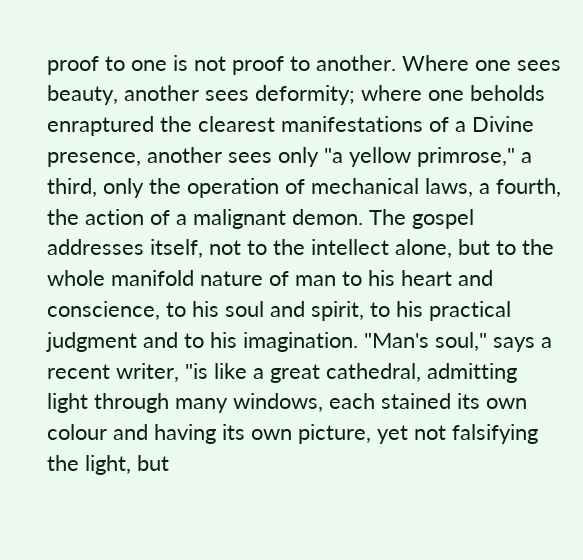proof to one is not proof to another. Where one sees beauty, another sees deformity; where one beholds enraptured the clearest manifestations of a Divine presence, another sees only "a yellow primrose," a third, only the operation of mechanical laws, a fourth, the action of a malignant demon. The gospel addresses itself, not to the intellect alone, but to the whole manifold nature of man to his heart and conscience, to his soul and spirit, to his practical judgment and to his imagination. "Man's soul," says a recent writer, "is like a great cathedral, admitting light through many windows, each stained its own colour and having its own picture, yet not falsifying the light, but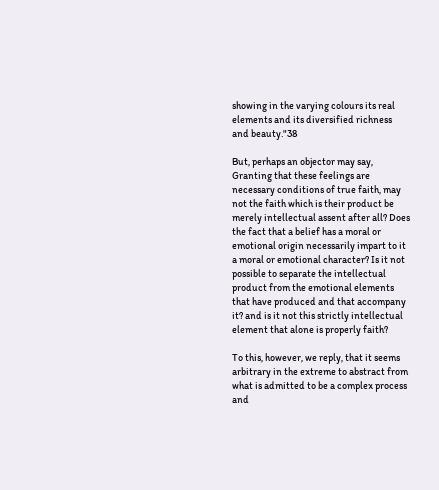showing in the varying colours its real elements and its diversified richness and beauty."38

But, perhaps an objector may say, Granting that these feelings are necessary conditions of true faith, may not the faith which is their product be merely intellectual assent after all? Does the fact that a belief has a moral or emotional origin necessarily impart to it a moral or emotional character? Is it not possible to separate the intellectual product from the emotional elements that have produced and that accompany it? and is it not this strictly intellectual element that alone is properly faith?

To this, however, we reply, that it seems arbitrary in the extreme to abstract from what is admitted to be a complex process and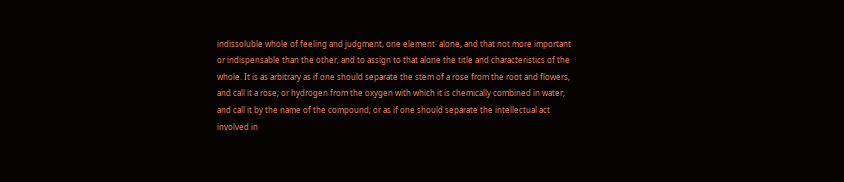indissoluble whole of feeling and judgment, one element· alone, and that not more important or indispensable than the other, and to assign to that alone the title and characteristics of the whole. It is as arbitrary as if one should separate the stem of a rose from the root and flowers, and call it a rose; or hydrogen from the oxygen with which it is chemically combined in water, and call it by the name of the compound; or as if one should separate the intellectual act involved in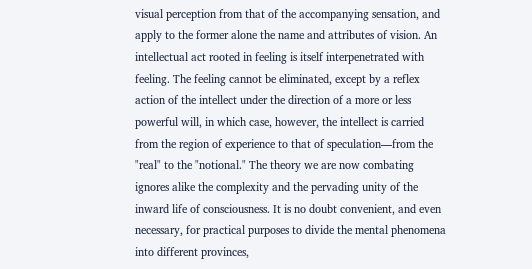visual perception from that of the accompanying sensation, and apply to the former alone the name and attributes of vision. An intellectual act rooted in feeling is itself interpenetrated with feeling. The feeling cannot be eliminated, except by a reflex action of the intellect under the direction of a more or less powerful will, in which case, however, the intellect is carried from the region of experience to that of speculation—from the "real" to the "notional." The theory we are now combating ignores alike the complexity and the pervading unity of the inward life of consciousness. It is no doubt convenient, and even necessary, for practical purposes to divide the mental phenomena into different provinces,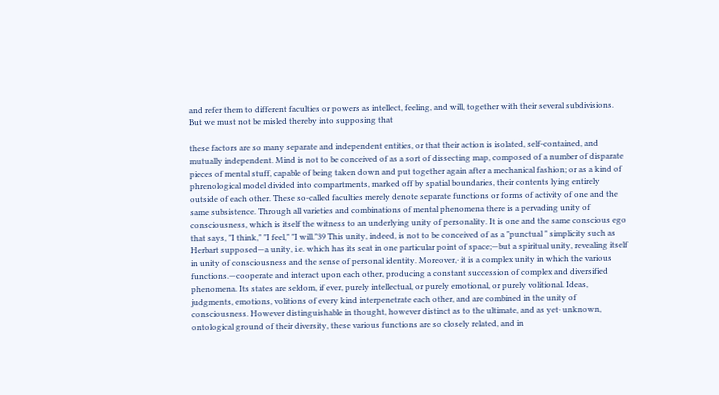and refer them to different faculties or powers as intellect, feeling, and will, together with their several subdivisions. But we must not be misled thereby into supposing that

these factors are so many separate and independent entities, or that their action is isolated, self-contained, and mutually independent. Mind is not to be conceived of as a sort of dissecting map, composed of a number of disparate pieces of mental stuff, capable of being taken down and put together again after a mechanical fashion; or as a kind of phrenological model divided into compartments, marked off by spatial boundaries, their contents lying entirely outside of each other. These so-called faculties merely denote separate functions or forms of activity of one and the same subsistence. Through all varieties and combinations of mental phenomena there is a pervading unity of consciousness, which is itself the witness to an underlying unity of personality. It is one and the same conscious ego that says, "I think," "I feel," "I will."39 This unity, indeed, is not to be conceived of as a "punctual " simplicity such as Herbart supposed—a unity, i.e. which has its seat in one particular point of space;—but a spiritual unity, revealing itself in unity of consciousness and the sense of personal identity. Moreover,· it is a complex unity in which the various functions.—cooperate and interact upon each other, producing a constant succession of complex and diversified phenomena. Its states are seldom, if ever, purely intellectual, or purely emotional, or purely volitional. Ideas, judgments, emotions, volitions of every kind interpenetrate each other, and are combined in the unity of consciousness. However distinguishable in thought, however distinct as to the ultimate, and as yet· unknown, ontological ground of their diversity, these various functions are so closely related, and in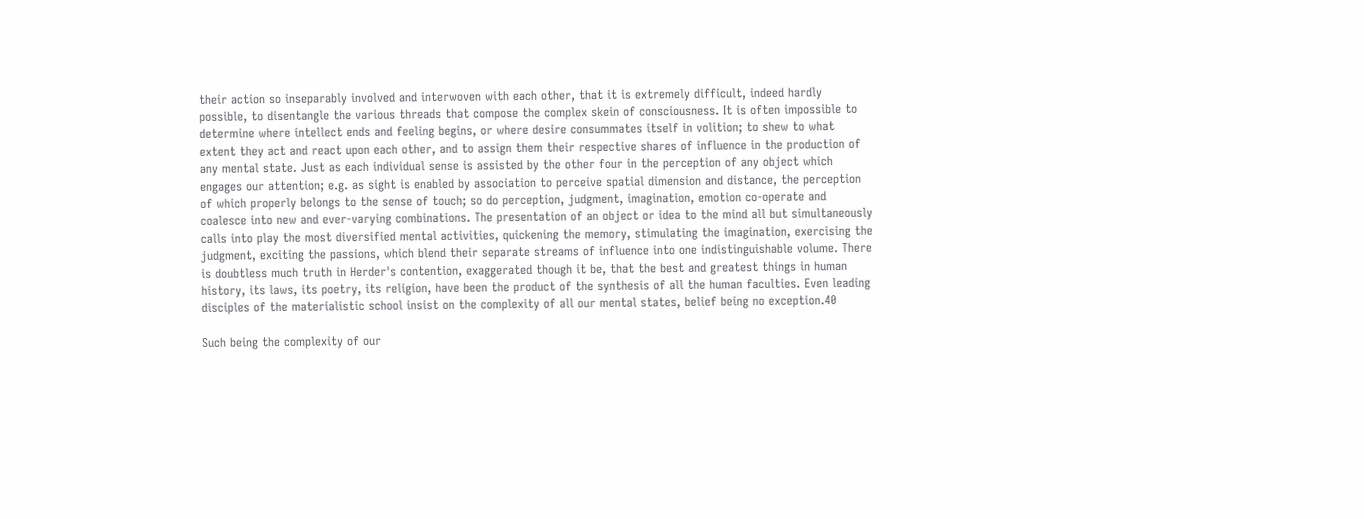their action so inseparably involved and interwoven with each other, that it is extremely difficult, indeed hardly possible, to disentangle the various threads that compose the complex skein of consciousness. It is often impossible to determine where intellect ends and feeling begins, or where desire consummates itself in volition; to shew to what extent they act and react upon each other, and to assign them their respective shares of influence in the production of any mental state. Just as each individual sense is assisted by the other four in the perception of any object which engages our attention; e.g. as sight is enabled by association to perceive spatial dimension and distance, the perception of which properly belongs to the sense of touch; so do perception, judgment, imagination, emotion co-operate and coalesce into new and ever-varying combinations. The presentation of an object or idea to the mind all but simultaneously calls into play the most diversified mental activities, quickening the memory, stimulating the imagination, exercising the judgment, exciting the passions, which blend their separate streams of influence into one indistinguishable volume. There is doubtless much truth in Herder's contention, exaggerated though it be, that the best and greatest things in human history, its laws, its poetry, its religion, have been the product of the synthesis of all the human faculties. Even leading disciples of the materialistic school insist on the complexity of all our mental states, belief being no exception.40

Such being the complexity of our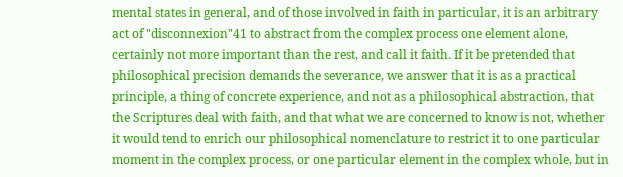mental states in general, and of those involved in faith in particular, it is an arbitrary act of "disconnexion"41 to abstract from the complex process one element alone, certainly not more important than the rest, and call it faith. If it be pretended that philosophical precision demands the severance, we answer that it is as a practical principle, a thing of concrete experience, and not as a philosophical abstraction, that the Scriptures deal with faith, and that what we are concerned to know is not, whether it would tend to enrich our philosophical nomenclature to restrict it to one particular moment in the complex process, or one particular element in the complex whole, but in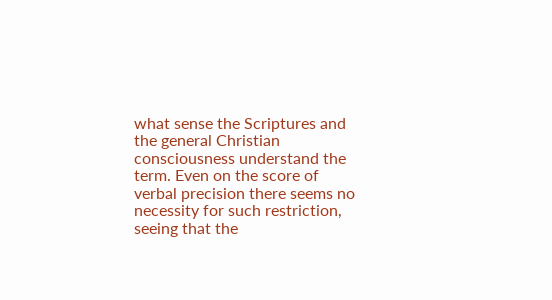what sense the Scriptures and the general Christian consciousness understand the term. Even on the score of verbal precision there seems no necessity for such restriction, seeing that the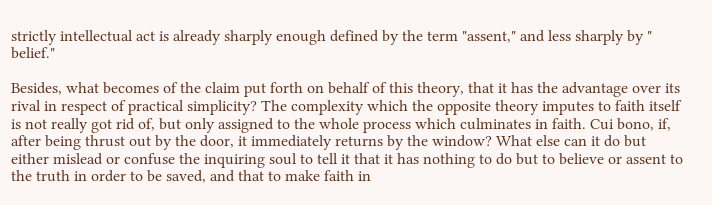strictly intellectual act is already sharply enough defined by the term "assent," and less sharply by " belief."

Besides, what becomes of the claim put forth on behalf of this theory, that it has the advantage over its rival in respect of practical simplicity? The complexity which the opposite theory imputes to faith itself is not really got rid of, but only assigned to the whole process which culminates in faith. Cui bono, if, after being thrust out by the door, it immediately returns by the window? What else can it do but either mislead or confuse the inquiring soul to tell it that it has nothing to do but to believe or assent to the truth in order to be saved, and that to make faith in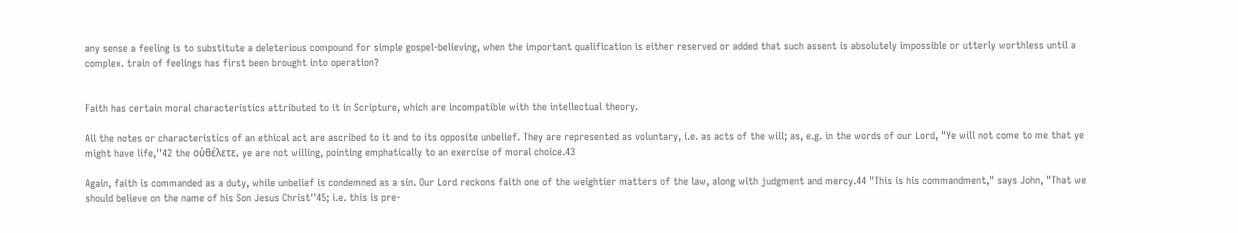any sense a feeling is to substitute a deleterious compound for simple gospel-believing, when the important qualification is either reserved or added that such assent is absolutely impossible or utterly worthless until a complex. train of feelings has first been brought into operation?


Faith has certain moral characteristics attributed to it in Scripture, which are incompatible with the intellectual theory.

All the notes or characteristics of an ethical act are ascribed to it and to its opposite unbelief. They are represented as voluntary, i.e. as acts of the will; as, e.g. in the words of our Lord, "Ye will not come to me that ye might have life,''42 the οὐθέλετε, ye are not willing, pointing emphatically to an exercise of moral choice.43

Again, faith is commanded as a duty, while unbelief is condemned as a sin. Our Lord reckons faith one of the weightier matters of the law, along with judgment and mercy.44 "This is his commandment," says John, "That we should believe on the name of his Son Jesus Christ''45; i.e. this is pre-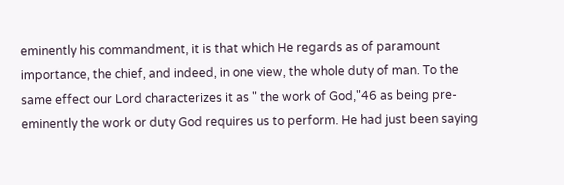eminently his commandment, it is that which He regards as of paramount importance, the chief, and indeed, in one view, the whole duty of man. To the same effect our Lord characterizes it as " the work of God,"46 as being pre-eminently the work or duty God requires us to perform. He had just been saying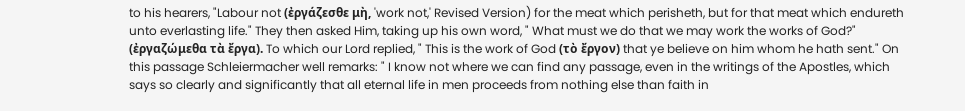to his hearers, "Labour not (ἐργάζεσθε μὴ, 'work not,' Revised Version) for the meat which perisheth, but for that meat which endureth unto everlasting life." They then asked Him, taking up his own word, " What must we do that we may work the works of God?" (ἐργαζώμεθα τὰ ἔργα). To which our Lord replied, " This is the work of God (τὸ ἔργον) that ye believe on him whom he hath sent." On this passage Schleiermacher well remarks: " I know not where we can find any passage, even in the writings of the Apostles, which says so clearly and significantly that all eternal life in men proceeds from nothing else than faith in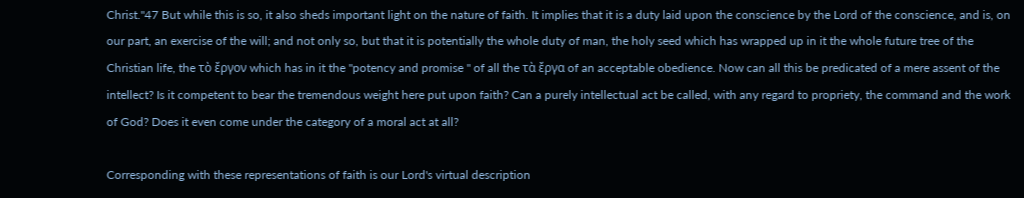Christ."47 But while this is so, it also sheds important light on the nature of faith. It implies that it is a duty laid upon the conscience by the Lord of the conscience, and is, on our part, an exercise of the will; and not only so, but that it is potentially the whole duty of man, the holy seed which has wrapped up in it the whole future tree of the Christian life, the τὸ ἔργον which has in it the "potency and promise " of all the τὰ ἔργα of an acceptable obedience. Now can all this be predicated of a mere assent of the intellect? Is it competent to bear the tremendous weight here put upon faith? Can a purely intellectual act be called, with any regard to propriety, the command and the work of God? Does it even come under the category of a moral act at all?

Corresponding with these representations of faith is our Lord's virtual description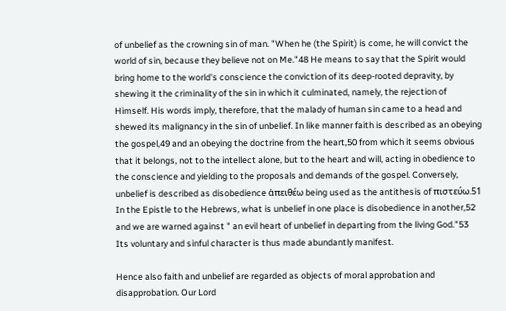of unbelief as the crowning sin of man. "When he (the Spirit) is come, he will convict the world of sin, because they believe not on Me."48 He means to say that the Spirit would bring home to the world's conscience the conviction of its deep-rooted depravity, by shewing it the criminality of the sin in which it culminated, namely, the rejection of Himself. His words imply, therefore, that the malady of human sin came to a head and shewed its malignancy in the sin of unbelief. In like manner faith is described as an obeying the gospel,49 and an obeying the doctrine from the heart,50 from which it seems obvious that it belongs, not to the intellect alone, but to the heart and will, acting in obedience to the conscience and yielding to the proposals and demands of the gospel. Conversely, unbelief is described as disobedience ἀπειθέω being used as the antithesis of πιστεύω.51 In the Epistle to the Hebrews, what is unbelief in one place is disobedience in another,52 and we are warned against " an evil heart of unbelief in departing from the living God."53 Its voluntary and sinful character is thus made abundantly manifest.

Hence also faith and unbelief are regarded as objects of moral approbation and disapprobation. Our Lord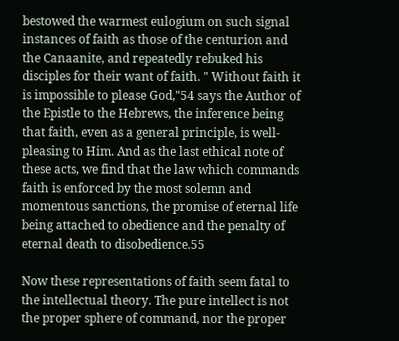bestowed the warmest eulogium on such signal instances of faith as those of the centurion and the Canaanite, and repeatedly rebuked his disciples for their want of faith. " Without faith it is impossible to please God,"54 says the Author of the Epistle to the Hebrews, the inference being that faith, even as a general principle, is well-pleasing to Him. And as the last ethical note of these acts, we find that the law which commands faith is enforced by the most solemn and momentous sanctions, the promise of eternal life being attached to obedience and the penalty of eternal death to disobedience.55

Now these representations of faith seem fatal to the intellectual theory. The pure intellect is not the proper sphere of command, nor the proper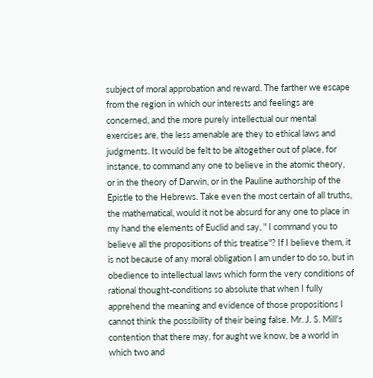subject of moral approbation and reward. The farther we escape from the region in which our interests and feelings are concerned, and the more purely intellectual our mental exercises are, the less amenable are they to ethical laws and judgments. It would be felt to be altogether out of place, for instance, to command any one to believe in the atomic theory, or in the theory of Darwin, or in the Pauline authorship of the Epistle to the Hebrews. Take even the most certain of all truths, the mathematical, would it not be absurd for any one to place in my hand the elements of Euclid and say, " I command you to believe all the propositions of this treatise"? If I believe them, it is not because of any moral obligation I am under to do so, but in obedience to intellectual laws which form the very conditions of rational thought-conditions so absolute that when I fully apprehend the meaning and evidence of those propositions I cannot think the possibility of their being false. Mr. J. S. Mill's contention that there may, for aught we know, be a world in which two and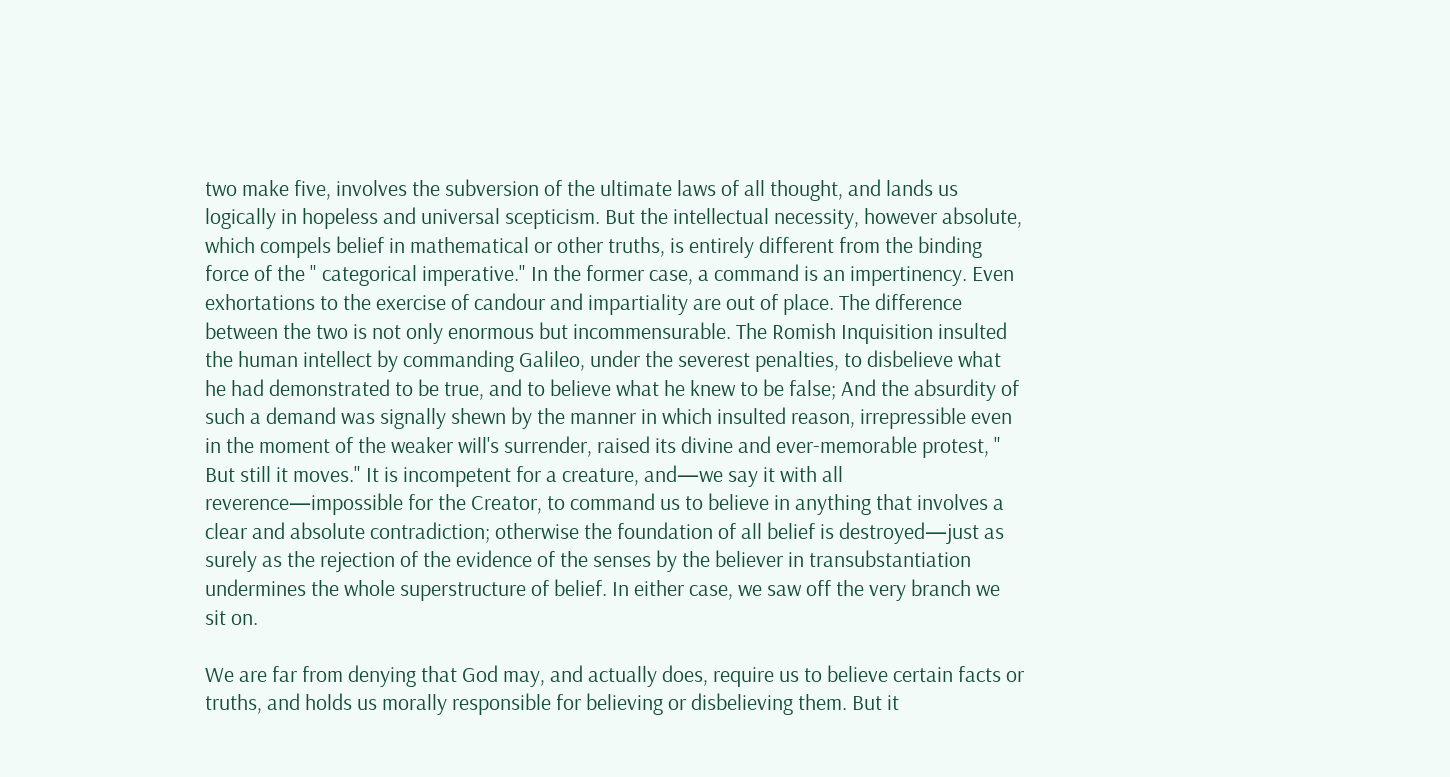two make five, involves the subversion of the ultimate laws of all thought, and lands us logically in hopeless and universal scepticism. But the intellectual necessity, however absolute, which compels belief in mathematical or other truths, is entirely different from the binding force of the " categorical imperative." In the former case, a command is an impertinency. Even exhortations to the exercise of candour and impartiality are out of place. The difference between the two is not only enormous but incommensurable. The Romish Inquisition insulted the human intellect by commanding Galileo, under the severest penalties, to disbelieve what he had demonstrated to be true, and to believe what he knew to be false; And the absurdity of such a demand was signally shewn by the manner in which insulted reason, irrepressible even in the moment of the weaker will's surrender, raised its divine and ever-memorable protest, " But still it moves." It is incompetent for a creature, and—we say it with all reverence—impossible for the Creator, to command us to believe in anything that involves a clear and absolute contradiction; otherwise the foundation of all belief is destroyed—just as surely as the rejection of the evidence of the senses by the believer in transubstantiation undermines the whole superstructure of belief. In either case, we saw off the very branch we sit on.

We are far from denying that God may, and actually does, require us to believe certain facts or truths, and holds us morally responsible for believing or disbelieving them. But it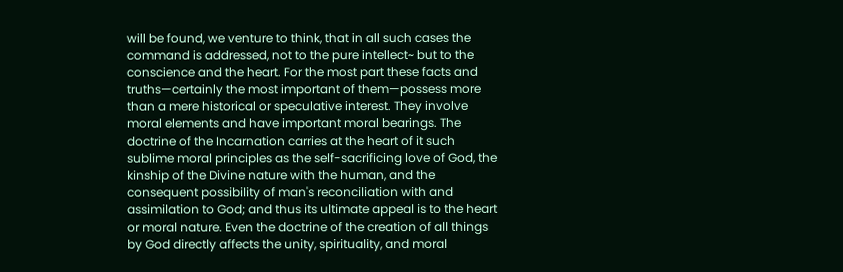will be found, we venture to think, that in all such cases the command is addressed, not to the pure intellect~ but to the conscience and the heart. For the most part these facts and truths—certainly the most important of them—possess more than a mere historical or speculative interest. They involve moral elements and have important moral bearings. The doctrine of the Incarnation carries at the heart of it such sublime moral principles as the self-sacrificing love of God, the kinship of the Divine nature with the human, and the consequent possibility of man's reconciliation with and assimilation to God; and thus its ultimate appeal is to the heart or moral nature. Even the doctrine of the creation of all things by God directly affects the unity, spirituality, and moral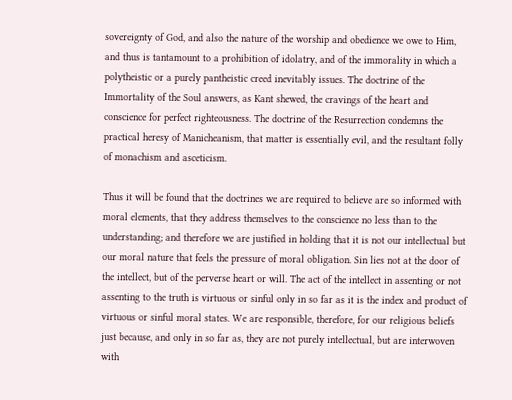sovereignty of God, and also the nature of the worship and obedience we owe to Him, and thus is tantamount to a prohibition of idolatry, and of the immorality in which a polytheistic or a purely pantheistic creed inevitably issues. The doctrine of the Immortality of the Soul answers, as Kant shewed, the cravings of the heart and conscience for perfect righteousness. The doctrine of the Resurrection condemns the practical heresy of Manicheanism, that matter is essentially evil, and the resultant folly of monachism and asceticism.

Thus it will be found that the doctrines we are required to believe are so informed with moral elements, that they address themselves to the conscience no less than to the understanding; and therefore we are justified in holding that it is not our intellectual but our moral nature that feels the pressure of moral obligation. Sin lies not at the door of the intellect, but of the perverse heart or will. The act of the intellect in assenting or not assenting to the truth is virtuous or sinful only in so far as it is the index and product of virtuous or sinful moral states. We are responsible, therefore, for our religious beliefs just because, and only in so far as, they are not purely intellectual, but are interwoven with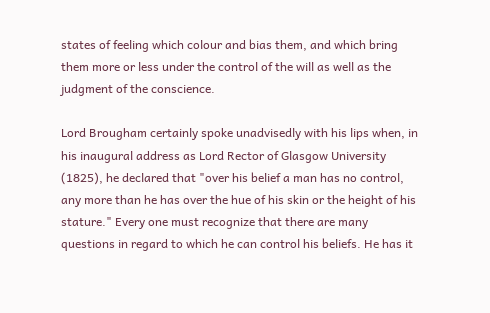states of feeling which colour and bias them, and which bring them more or less under the control of the will as well as the judgment of the conscience.

Lord Brougham certainly spoke unadvisedly with his lips when, in his inaugural address as Lord Rector of Glasgow University (1825), he declared that "over his belief a man has no control, any more than he has over the hue of his skin or the height of his stature." Every one must recognize that there are many questions in regard to which he can control his beliefs. He has it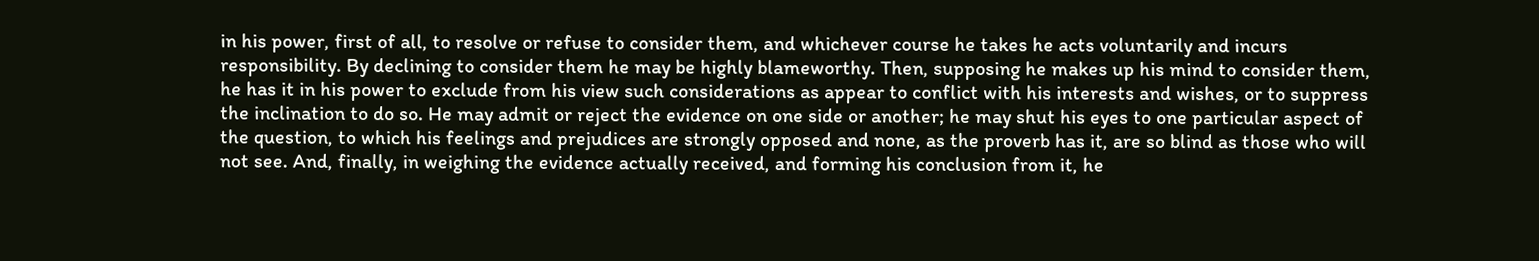in his power, first of all, to resolve or refuse to consider them, and whichever course he takes he acts voluntarily and incurs responsibility. By declining to consider them he may be highly blameworthy. Then, supposing he makes up his mind to consider them, he has it in his power to exclude from his view such considerations as appear to conflict with his interests and wishes, or to suppress the inclination to do so. He may admit or reject the evidence on one side or another; he may shut his eyes to one particular aspect of the question, to which his feelings and prejudices are strongly opposed and none, as the proverb has it, are so blind as those who will not see. And, finally, in weighing the evidence actually received, and forming his conclusion from it, he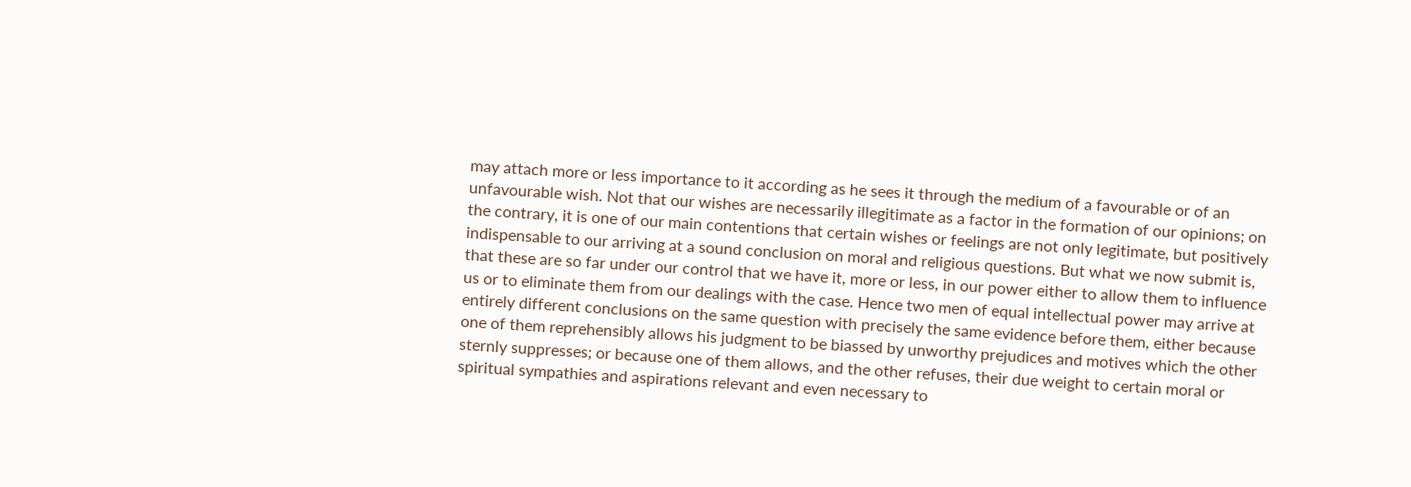may attach more or less importance to it according as he sees it through the medium of a favourable or of an unfavourable wish. Not that our wishes are necessarily illegitimate as a factor in the formation of our opinions; on the contrary, it is one of our main contentions that certain wishes or feelings are not only legitimate, but positively indispensable to our arriving at a sound conclusion on moral and religious questions. But what we now submit is, that these are so far under our control that we have it, more or less, in our power either to allow them to influence us or to eliminate them from our dealings with the case. Hence two men of equal intellectual power may arrive at entirely different conclusions on the same question with precisely the same evidence before them, either because one of them reprehensibly allows his judgment to be biassed by unworthy prejudices and motives which the other sternly suppresses; or because one of them allows, and the other refuses, their due weight to certain moral or spiritual sympathies and aspirations relevant and even necessary to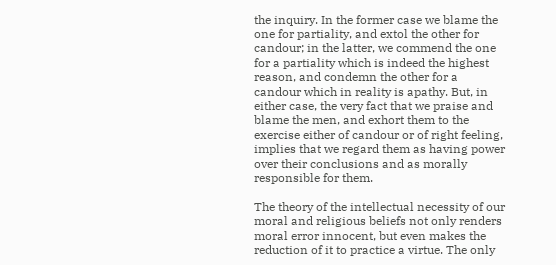the inquiry. In the former case we blame the one for partiality, and extol the other for candour; in the latter, we commend the one for a partiality which is indeed the highest reason, and condemn the other for a candour which in reality is apathy. But, in either case, the very fact that we praise and blame the men, and exhort them to the exercise either of candour or of right feeling, implies that we regard them as having power over their conclusions and as morally responsible for them.

The theory of the intellectual necessity of our moral and religious beliefs not only renders moral error innocent, but even makes the reduction of it to practice a virtue. The only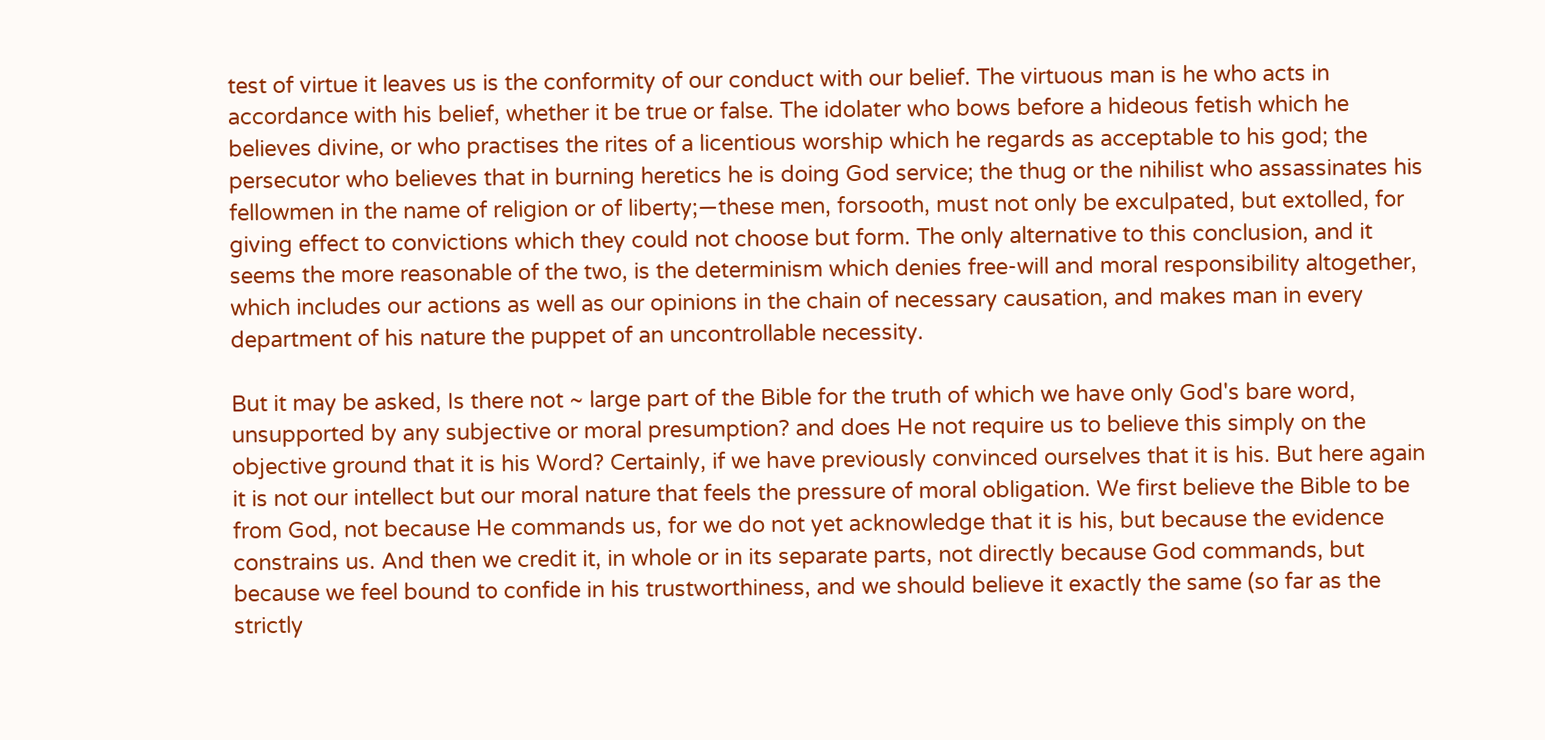test of virtue it leaves us is the conformity of our conduct with our belief. The virtuous man is he who acts in accordance with his belief, whether it be true or false. The idolater who bows before a hideous fetish which he believes divine, or who practises the rites of a licentious worship which he regards as acceptable to his god; the persecutor who believes that in burning heretics he is doing God service; the thug or the nihilist who assassinates his fellowmen in the name of religion or of liberty;—these men, forsooth, must not only be exculpated, but extolled, for giving effect to convictions which they could not choose but form. The only alternative to this conclusion, and it seems the more reasonable of the two, is the determinism which denies free-will and moral responsibility altogether, which includes our actions as well as our opinions in the chain of necessary causation, and makes man in every department of his nature the puppet of an uncontrollable necessity.

But it may be asked, Is there not ~ large part of the Bible for the truth of which we have only God's bare word, unsupported by any subjective or moral presumption? and does He not require us to believe this simply on the objective ground that it is his Word? Certainly, if we have previously convinced ourselves that it is his. But here again it is not our intellect but our moral nature that feels the pressure of moral obligation. We first believe the Bible to be from God, not because He commands us, for we do not yet acknowledge that it is his, but because the evidence constrains us. And then we credit it, in whole or in its separate parts, not directly because God commands, but because we feel bound to confide in his trustworthiness, and we should believe it exactly the same (so far as the strictly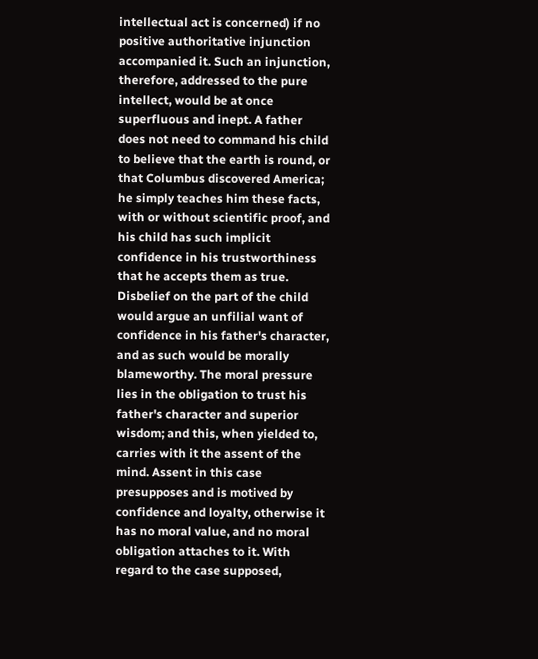intellectual act is concerned) if no positive authoritative injunction accompanied it. Such an injunction, therefore, addressed to the pure intellect, would be at once superfluous and inept. A father does not need to command his child to believe that the earth is round, or that Columbus discovered America; he simply teaches him these facts, with or without scientific proof, and his child has such implicit confidence in his trustworthiness that he accepts them as true. Disbelief on the part of the child would argue an unfilial want of confidence in his father's character, and as such would be morally blameworthy. The moral pressure lies in the obligation to trust his father's character and superior wisdom; and this, when yielded to, carries with it the assent of the mind. Assent in this case presupposes and is motived by confidence and loyalty, otherwise it has no moral value, and no moral obligation attaches to it. With regard to the case supposed,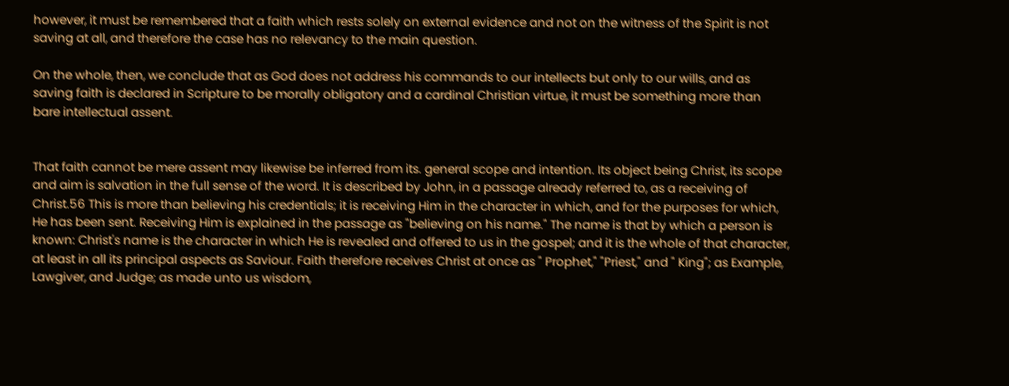however, it must be remembered that a faith which rests solely on external evidence and not on the witness of the Spirit is not saving at all, and therefore the case has no relevancy to the main question.

On the whole, then, we conclude that as God does not address his commands to our intellects but only to our wills, and as saving faith is declared in Scripture to be morally obligatory and a cardinal Christian virtue, it must be something more than bare intellectual assent.


That faith cannot be mere assent may likewise be inferred from its. general scope and intention. Its object being Christ, its scope and aim is salvation in the full sense of the word. It is described by John, in a passage already referred to, as a receiving of Christ.56 This is more than believing his credentials; it is receiving Him in the character in which, and for the purposes for which, He has been sent. Receiving Him is explained in the passage as "believing on his name." The name is that by which a person is known: Christ's name is the character in which He is revealed and offered to us in the gospel; and it is the whole of that character, at least in all its principal aspects as Saviour. Faith therefore receives Christ at once as " Prophet," "Priest," and " King"; as Example, Lawgiver, and Judge; as made unto us wisdom,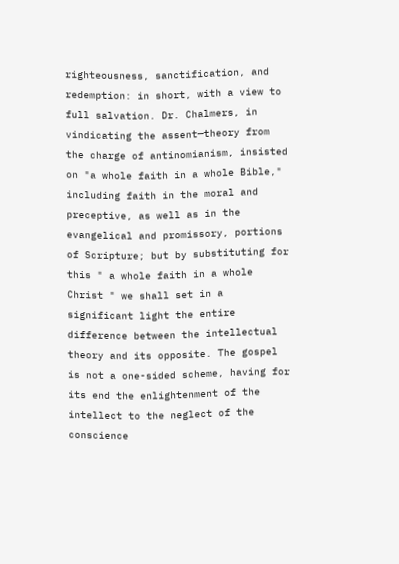righteousness, sanctification, and redemption: in short, with a view to full salvation. Dr. Chalmers, in vindicating the assent—theory from the charge of antinomianism, insisted on "a whole faith in a whole Bible," including faith in the moral and preceptive, as well as in the evangelical and promissory, portions of Scripture; but by substituting for this " a whole faith in a whole Christ " we shall set in a significant light the entire difference between the intellectual theory and its opposite. The gospel is not a one-sided scheme, having for its end the enlightenment of the intellect to the neglect of the conscience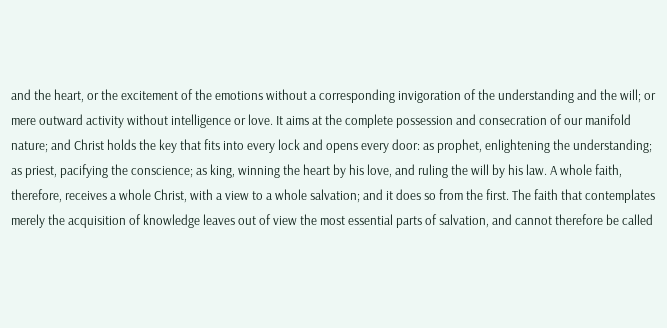and the heart, or the excitement of the emotions without a corresponding invigoration of the understanding and the will; or mere outward activity without intelligence or love. It aims at the complete possession and consecration of our manifold nature; and Christ holds the key that fits into every lock and opens every door: as prophet, enlightening the understanding; as priest, pacifying the conscience; as king, winning the heart by his love, and ruling the will by his law. A whole faith, therefore, receives a whole Christ, with a view to a whole salvation; and it does so from the first. The faith that contemplates merely the acquisition of knowledge leaves out of view the most essential parts of salvation, and cannot therefore be called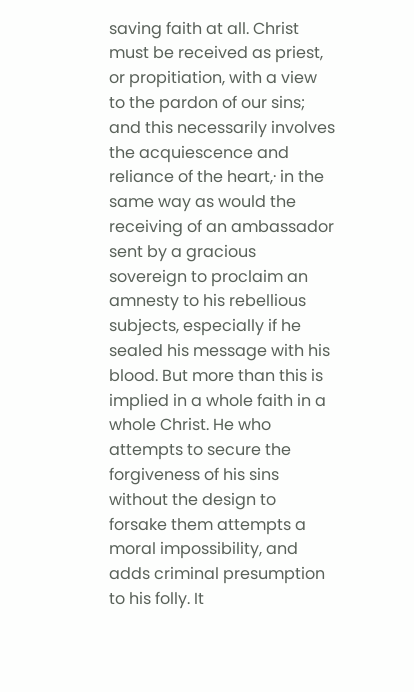saving faith at all. Christ must be received as priest, or propitiation, with a view to the pardon of our sins; and this necessarily involves the acquiescence and reliance of the heart,· in the same way as would the receiving of an ambassador sent by a gracious sovereign to proclaim an amnesty to his rebellious subjects, especially if he sealed his message with his blood. But more than this is implied in a whole faith in a whole Christ. He who attempts to secure the forgiveness of his sins without the design to forsake them attempts a moral impossibility, and adds criminal presumption to his folly. It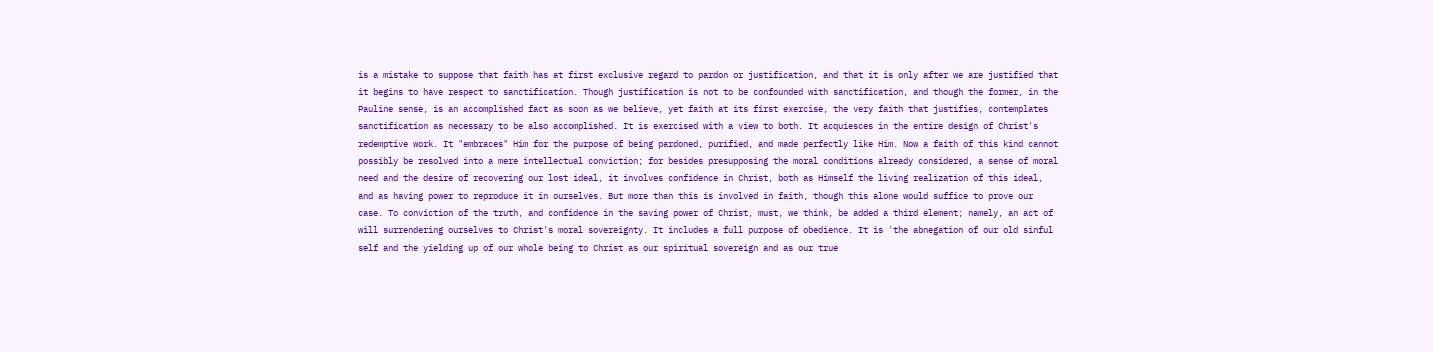is a mistake to suppose that faith has at first exclusive regard to pardon or justification, and that it is only after we are justified that it begins to have respect to sanctification. Though justification is not to be confounded with sanctification, and though the former, in the Pauline sense, is an accomplished fact as soon as we believe, yet faith at its first exercise, the very faith that justifies, contemplates sanctification as necessary to be also accomplished. It is exercised with a view to both. It acquiesces in the entire design of Christ's redemptive work. It "embraces" Him for the purpose of being pardoned, purified, and made perfectly like Him. Now a faith of this kind cannot possibly be resolved into a mere intellectual conviction; for besides presupposing the moral conditions already considered, a sense of moral need and the desire of recovering our lost ideal, it involves confidence in Christ, both as Himself the living realization of this ideal, and as having power to reproduce it in ourselves. But more than this is involved in faith, though this alone would suffice to prove our case. To conviction of the truth, and confidence in the saving power of Christ, must, we think, be added a third element; namely, an act of will surrendering ourselves to Christ's moral sovereignty. It includes a full purpose of obedience. It is 'the abnegation of our old sinful self and the yielding up of our whole being to Christ as our spiritual sovereign and as our true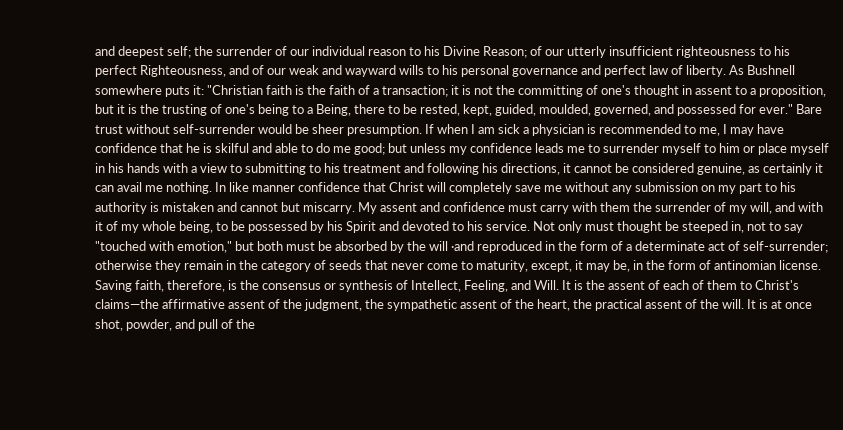and deepest self; the surrender of our individual reason to his Divine Reason; of our utterly insufficient righteousness to his perfect Righteousness, and of our weak and wayward wills to his personal governance and perfect law of liberty. As Bushnell somewhere puts it: "Christian faith is the faith of a transaction; it is not the committing of one's thought in assent to a proposition, but it is the trusting of one's being to a Being, there to be rested, kept, guided, moulded, governed, and possessed for ever." Bare trust without self-surrender would be sheer presumption. If when I am sick a physician is recommended to me, I may have confidence that he is skilful and able to do me good; but unless my confidence leads me to surrender myself to him or place myself in his hands with a view to submitting to his treatment and following his directions, it cannot be considered genuine, as certainly it can avail me nothing. In like manner confidence that Christ will completely save me without any submission on my part to his authority is mistaken and cannot but miscarry. My assent and confidence must carry with them the surrender of my will, and with it of my whole being, to be possessed by his Spirit and devoted to his service. Not only must thought be steeped in, not to say "touched with emotion," but both must be absorbed by the will ·and reproduced in the form of a determinate act of self-surrender; otherwise they remain in the category of seeds that never come to maturity, except, it may be, in the form of antinomian license. Saving faith, therefore, is the consensus or synthesis of Intellect, Feeling, and Will. It is the assent of each of them to Christ's claims—the affirmative assent of the judgment, the sympathetic assent of the heart, the practical assent of the will. It is at once shot, powder, and pull of the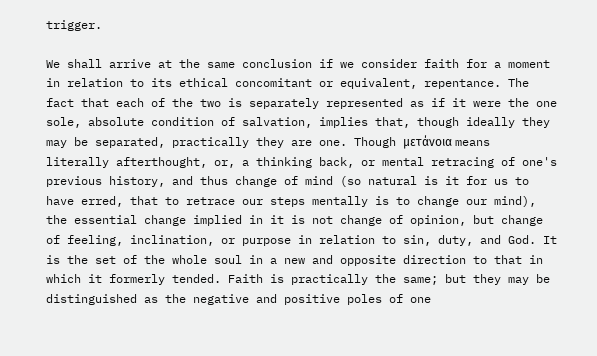trigger.

We shall arrive at the same conclusion if we consider faith for a moment in relation to its ethical concomitant or equivalent, repentance. The fact that each of the two is separately represented as if it were the one sole, absolute condition of salvation, implies that, though ideally they may be separated, practically they are one. Though μετάνοια means literally afterthought, or, a thinking back, or mental retracing of one's previous history, and thus change of mind (so natural is it for us to have erred, that to retrace our steps mentally is to change our mind), the essential change implied in it is not change of opinion, but change of feeling, inclination, or purpose in relation to sin, duty, and God. It is the set of the whole soul in a new and opposite direction to that in which it formerly tended. Faith is practically the same; but they may be distinguished as the negative and positive poles of one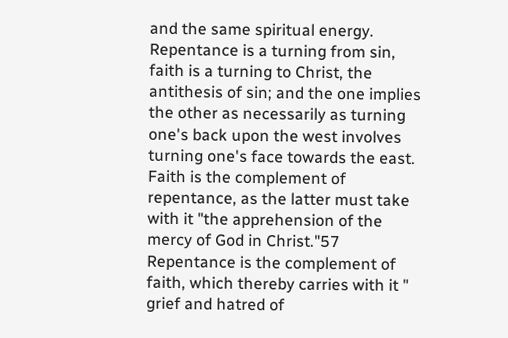and the same spiritual energy. Repentance is a turning from sin, faith is a turning to Christ, the antithesis of sin; and the one implies the other as necessarily as turning one's back upon the west involves turning one's face towards the east. Faith is the complement of repentance, as the latter must take with it "the apprehension of the mercy of God in Christ."57 Repentance is the complement of faith, which thereby carries with it " grief and hatred of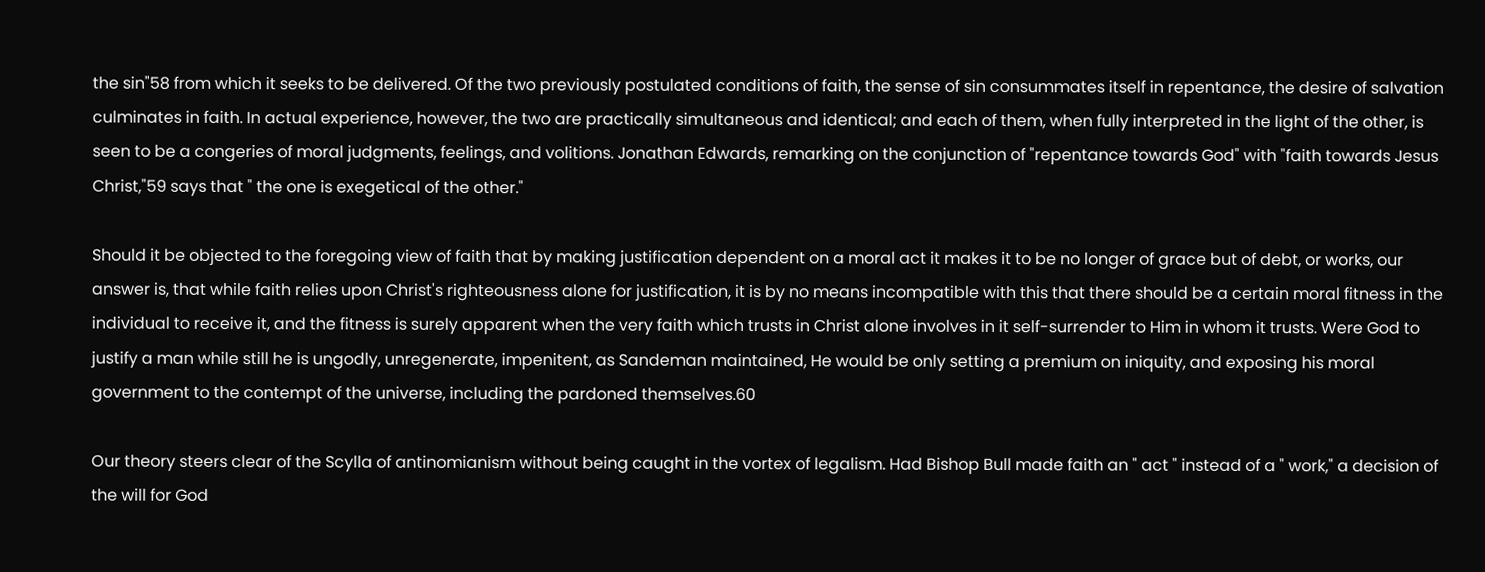the sin"58 from which it seeks to be delivered. Of the two previously postulated conditions of faith, the sense of sin consummates itself in repentance, the desire of salvation culminates in faith. In actual experience, however, the two are practically simultaneous and identical; and each of them, when fully interpreted in the light of the other, is seen to be a congeries of moral judgments, feelings, and volitions. Jonathan Edwards, remarking on the conjunction of "repentance towards God" with "faith towards Jesus Christ,"59 says that " the one is exegetical of the other."

Should it be objected to the foregoing view of faith that by making justification dependent on a moral act it makes it to be no longer of grace but of debt, or works, our answer is, that while faith relies upon Christ's righteousness alone for justification, it is by no means incompatible with this that there should be a certain moral fitness in the individual to receive it, and the fitness is surely apparent when the very faith which trusts in Christ alone involves in it self-surrender to Him in whom it trusts. Were God to justify a man while still he is ungodly, unregenerate, impenitent, as Sandeman maintained, He would be only setting a premium on iniquity, and exposing his moral government to the contempt of the universe, including the pardoned themselves.60

Our theory steers clear of the Scylla of antinomianism without being caught in the vortex of legalism. Had Bishop Bull made faith an " act " instead of a " work," a decision of the will for God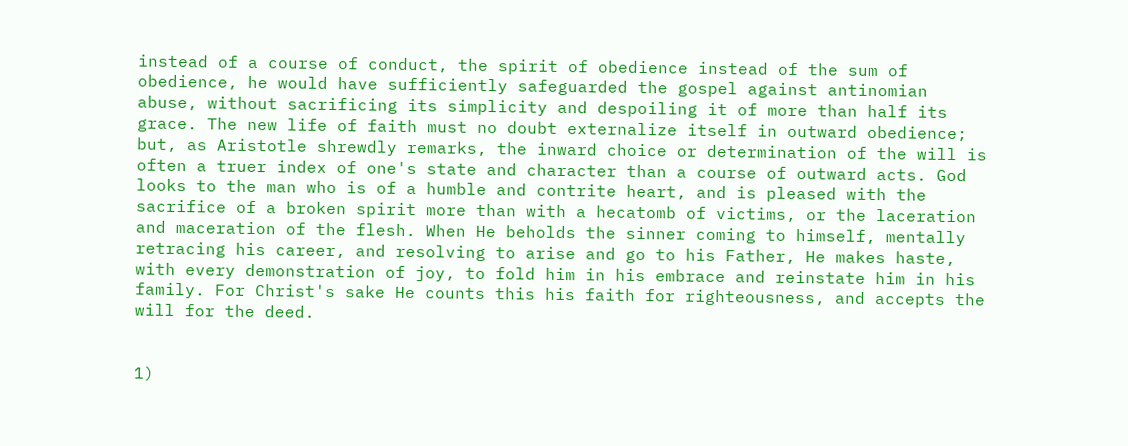instead of a course of conduct, the spirit of obedience instead of the sum of obedience, he would have sufficiently safeguarded the gospel against antinomian abuse, without sacrificing its simplicity and despoiling it of more than half its grace. The new life of faith must no doubt externalize itself in outward obedience; but, as Aristotle shrewdly remarks, the inward choice or determination of the will is often a truer index of one's state and character than a course of outward acts. God looks to the man who is of a humble and contrite heart, and is pleased with the sacrifice of a broken spirit more than with a hecatomb of victims, or the laceration and maceration of the flesh. When He beholds the sinner coming to himself, mentally retracing his career, and resolving to arise and go to his Father, He makes haste, with every demonstration of joy, to fold him in his embrace and reinstate him in his family. For Christ's sake He counts this his faith for righteousness, and accepts the will for the deed.


1)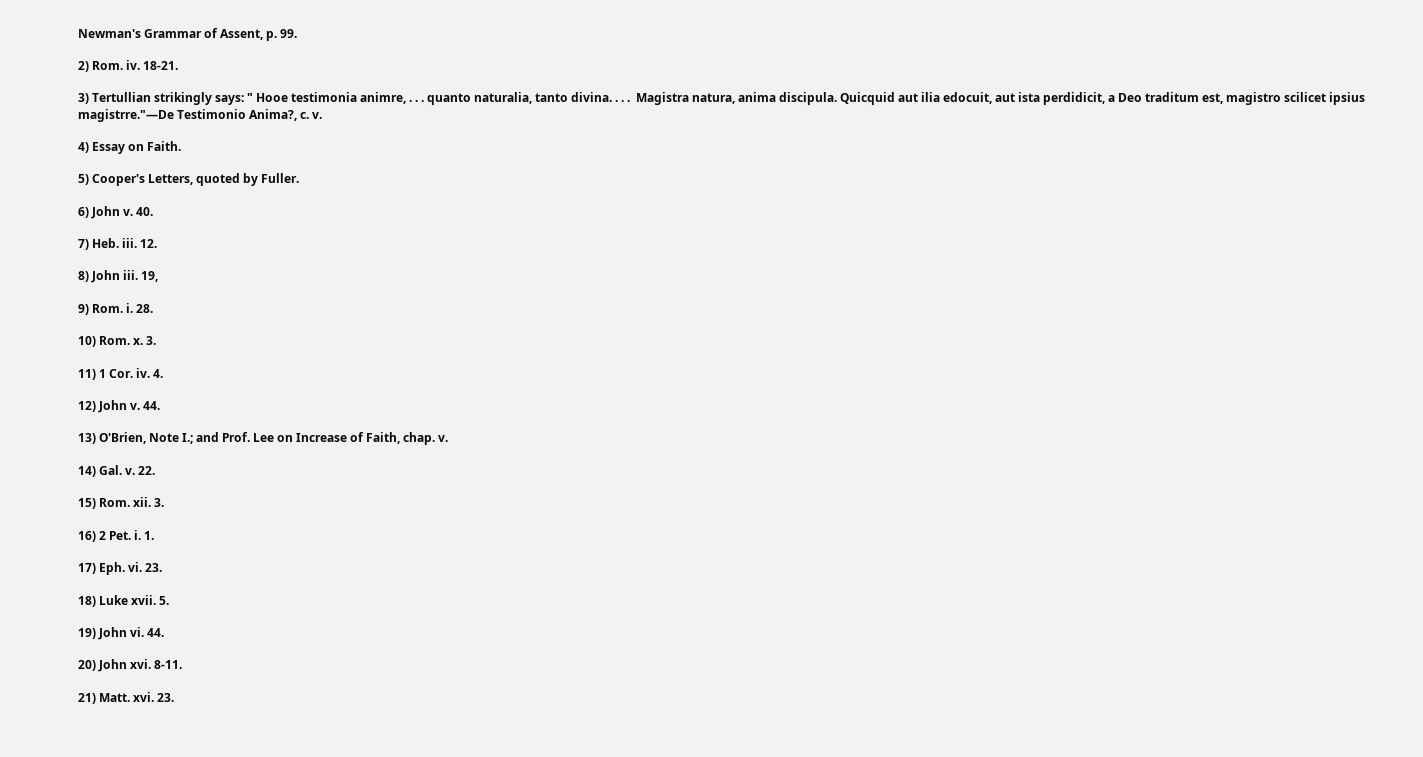Newman's Grammar of Assent, p. 99.

2) Rom. iv. 18-21.

3) Tertullian strikingly says: " Hooe testimonia animre, . . . quanto naturalia, tanto divina. . . .  Magistra natura, anima discipula. Quicquid aut ilia edocuit, aut ista perdidicit, a Deo traditum est, magistro scilicet ipsius magistrre."—De Testimonio Anima?, c. v.

4) Essay on Faith.

5) Cooper's Letters, quoted by Fuller.

6) John v. 40.

7) Heb. iii. 12.

8) John iii. 19,

9) Rom. i. 28.

10) Rom. x. 3.

11) 1 Cor. iv. 4.

12) John v. 44.

13) O'Brien, Note I.; and Prof. Lee on Increase of Faith, chap. v.

14) Gal. v. 22.

15) Rom. xii. 3.

16) 2 Pet. i. 1.

17) Eph. vi. 23.

18) Luke xvii. 5.

19) John vi. 44.

20) John xvi. 8-11.

21) Matt. xvi. 23.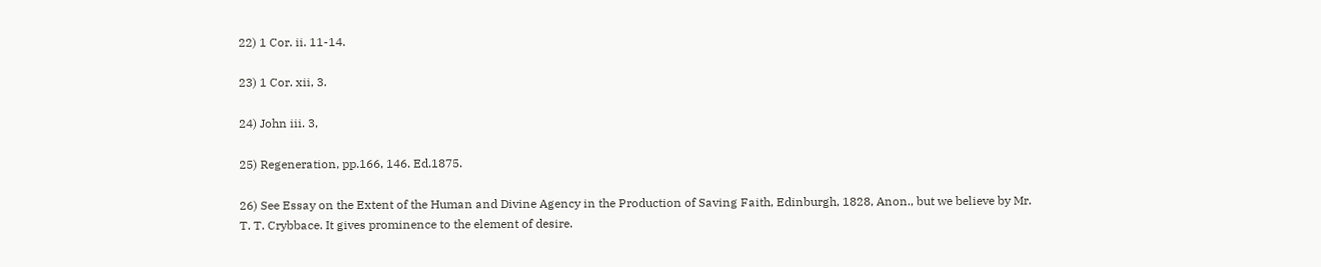22) 1 Cor. ii. 11-14.

23) 1 Cor. xii, 3.

24) John iii. 3,

25) Regeneration, pp.166, 146. Ed.1875.

26) See Essay on the Extent of the Human and Divine Agency in the Production of Saving Faith, Edinburgh, 1828, Anon., but we believe by Mr. T. T. Crybbace. It gives prominence to the element of desire.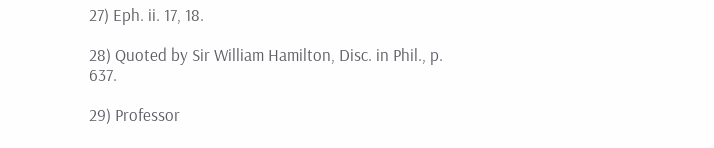27) Eph. ii. 17, 18.

28) Quoted by Sir William Hamilton, Disc. in Phil., p. 637.

29) Professor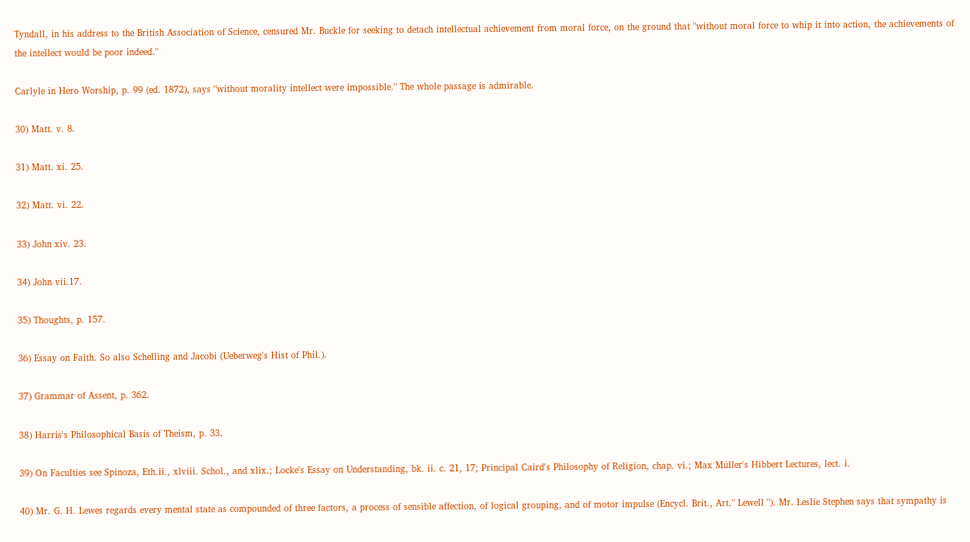Tyndall, in his address to the British Association of Science, censured Mr. Buckle for seeking to detach intellectual achievement from moral force, on the ground that "without moral force to whip it into action, the achievements of the intellect would be poor indeed."

Carlyle in Hero Worship, p. 99 (ed. 1872), says "without morality intellect were impossible." The whole passage is admirable.

30) Matt. v. 8.

31) Matt. xi. 25.

32) Matt. vi. 22.

33) John xiv. 23.

34) John vii.17.

35) Thoughts, p. 157.

36) Essay on Faith. So also Schelling and Jacobi (Ueberweg's Hist of Phil.).

37) Grammar of Assent, p. 362.

38) Harris's Philosophical Basis of Theism, p. 33.

39) On Faculties see Spinoza, Eth.ii., xlviii. Schol., and xlix.; Locke's Essay on Understanding, bk. ii. c. 21, 17; Principal Caird's Philosophy of Religion, chap. vi.; Max Müller's Hibbert Lectures, lect. i.

40) Mr. G. H. Lewes regards every mental state as compounded of three factors, a process of sensible affection, of logical grouping, and of motor impulse (Encycl. Brit., Art." Lewell "). Mr. Leslie Stephen says that sympathy is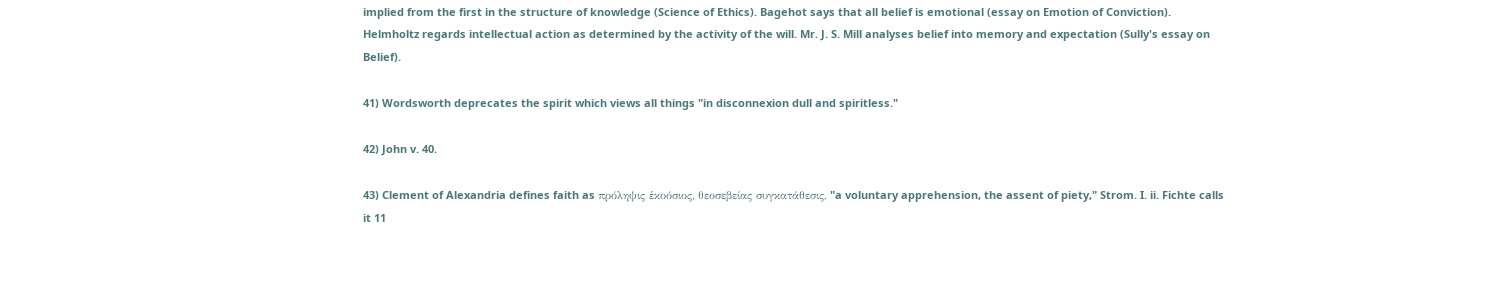implied from the first in the structure of knowledge (Science of Ethics). Bagehot says that all belief is emotional (essay on Emotion of Conviction). Helmholtz regards intellectual action as determined by the activity of the will. Mr. J. S. Mill analyses belief into memory and expectation (Sully's essay on Belief).

41) Wordsworth deprecates the spirit which views all things "in disconnexion dull and spiritless."

42) John v. 40.

43) Clement of Alexandria defines faith as πρόληψις ἑκοόσιος, θεοσεβείας συγκατάθεσις, "a voluntary apprehension, the assent of piety," Strom. I. ii. Fichte calls it 11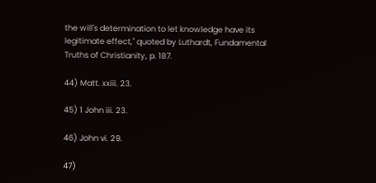the will's determination to let knowledge have its legitimate effect," quoted by Luthardt, Fundamental Truths of Christianity, p. 1B7.

44) Matt. xxiii. 23.

45) 1 John iii. 23.

46) John vi. 29.

47)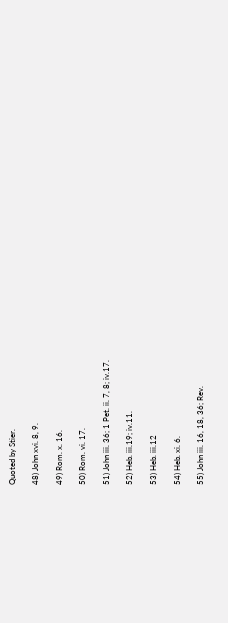Quoted by Stier.

48) John xvi. 8, 9.

49) Rom. x. 16.

50) Rom. vi. 17.

51) John iii. 36; 1 Pet. ii. 7, 8; iv.17.

52) Heb. iii.19; iv.11.

53) Heb. iii.12

54) Heb. xi. 6.

55) John iii. 16, 18, 36; Rev.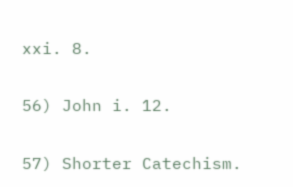xxi. 8.

56) John i. 12.

57) Shorter Catechism.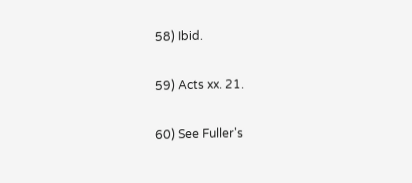58) Ibid.

59) Acts xx. 21.

60) See Fuller's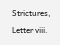Strictures, Letter viii.